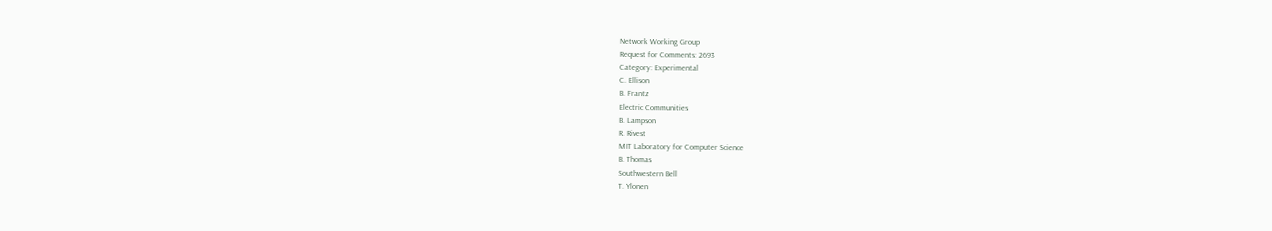Network Working Group
Request for Comments: 2693
Category: Experimental
C. Ellison
B. Frantz
Electric Communities
B. Lampson
R. Rivest
MIT Laboratory for Computer Science
B. Thomas
Southwestern Bell
T. Ylonen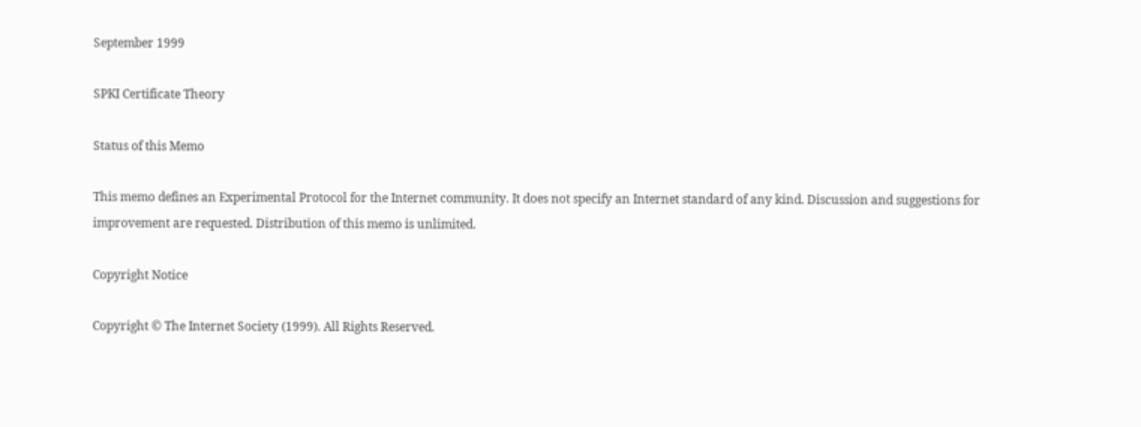September 1999

SPKI Certificate Theory

Status of this Memo

This memo defines an Experimental Protocol for the Internet community. It does not specify an Internet standard of any kind. Discussion and suggestions for improvement are requested. Distribution of this memo is unlimited.

Copyright Notice

Copyright © The Internet Society (1999). All Rights Reserved.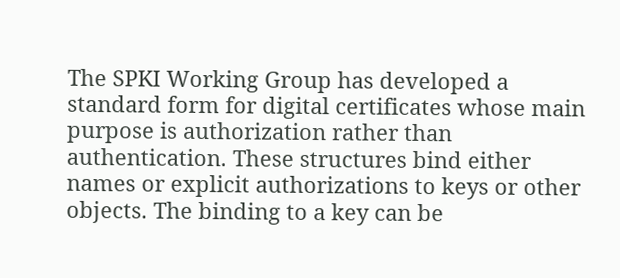The SPKI Working Group has developed a standard form for digital certificates whose main purpose is authorization rather than authentication. These structures bind either names or explicit authorizations to keys or other objects. The binding to a key can be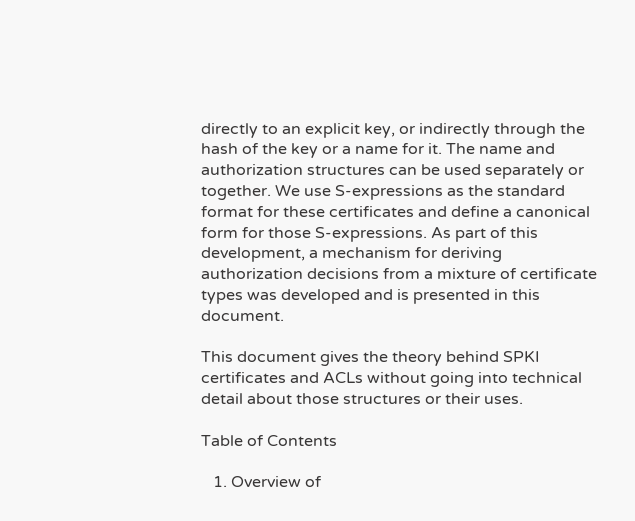directly to an explicit key, or indirectly through the hash of the key or a name for it. The name and authorization structures can be used separately or together. We use S-expressions as the standard format for these certificates and define a canonical form for those S-expressions. As part of this development, a mechanism for deriving authorization decisions from a mixture of certificate types was developed and is presented in this document.

This document gives the theory behind SPKI certificates and ACLs without going into technical detail about those structures or their uses.

Table of Contents

   1. Overview of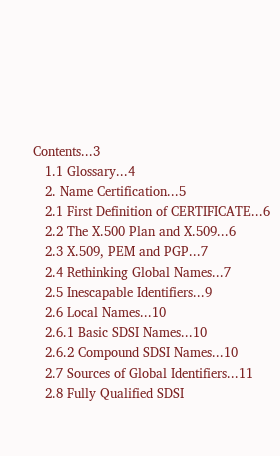Contents...3
   1.1 Glossary...4
   2. Name Certification...5
   2.1 First Definition of CERTIFICATE...6
   2.2 The X.500 Plan and X.509...6
   2.3 X.509, PEM and PGP...7
   2.4 Rethinking Global Names...7
   2.5 Inescapable Identifiers...9
   2.6 Local Names...10
   2.6.1 Basic SDSI Names...10
   2.6.2 Compound SDSI Names...10
   2.7 Sources of Global Identifiers...11
   2.8 Fully Qualified SDSI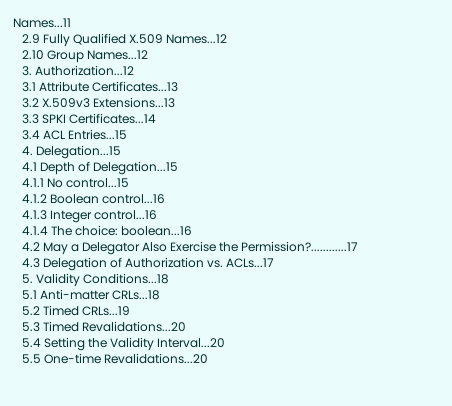Names...11
   2.9 Fully Qualified X.509 Names...12
   2.10 Group Names...12
   3. Authorization...12
   3.1 Attribute Certificates...13
   3.2 X.509v3 Extensions...13
   3.3 SPKI Certificates...14
   3.4 ACL Entries...15
   4. Delegation...15
   4.1 Depth of Delegation...15
   4.1.1 No control...15
   4.1.2 Boolean control...16
   4.1.3 Integer control...16
   4.1.4 The choice: boolean...16
   4.2 May a Delegator Also Exercise the Permission?............17
   4.3 Delegation of Authorization vs. ACLs...17
   5. Validity Conditions...18
   5.1 Anti-matter CRLs...18
   5.2 Timed CRLs...19
   5.3 Timed Revalidations...20
   5.4 Setting the Validity Interval...20
   5.5 One-time Revalidations...20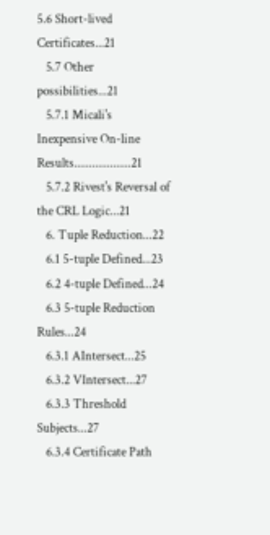5.6 Short-lived Certificates...21
   5.7 Other possibilities...21
   5.7.1 Micali's Inexpensive On-line Results...................21
   5.7.2 Rivest's Reversal of the CRL Logic...21
   6. Tuple Reduction...22
   6.1 5-tuple Defined...23
   6.2 4-tuple Defined...24
   6.3 5-tuple Reduction Rules...24
   6.3.1 AIntersect...25
   6.3.2 VIntersect...27
   6.3.3 Threshold Subjects...27
   6.3.4 Certificate Path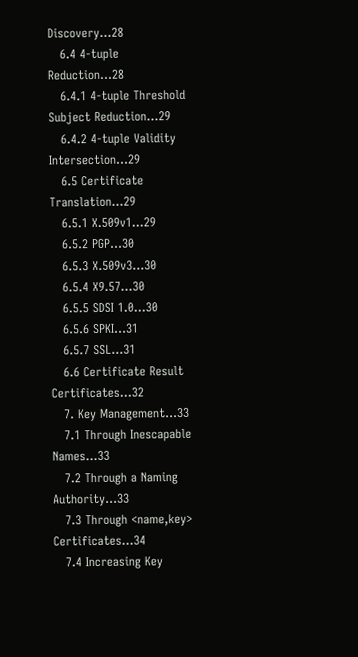Discovery...28
   6.4 4-tuple Reduction...28
   6.4.1 4-tuple Threshold Subject Reduction...29
   6.4.2 4-tuple Validity Intersection...29
   6.5 Certificate Translation...29
   6.5.1 X.509v1...29
   6.5.2 PGP...30
   6.5.3 X.509v3...30
   6.5.4 X9.57...30
   6.5.5 SDSI 1.0...30
   6.5.6 SPKI...31
   6.5.7 SSL...31
   6.6 Certificate Result Certificates...32
   7. Key Management...33
   7.1 Through Inescapable Names...33
   7.2 Through a Naming Authority...33
   7.3 Through <name,key> Certificates...34
   7.4 Increasing Key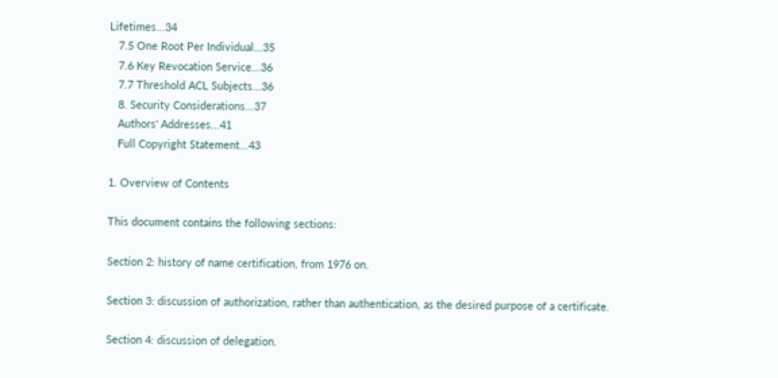Lifetimes...34
   7.5 One Root Per Individual...35
   7.6 Key Revocation Service...36
   7.7 Threshold ACL Subjects...36
   8. Security Considerations...37
   Authors' Addresses...41
   Full Copyright Statement...43

1. Overview of Contents

This document contains the following sections:

Section 2: history of name certification, from 1976 on.

Section 3: discussion of authorization, rather than authentication, as the desired purpose of a certificate.

Section 4: discussion of delegation.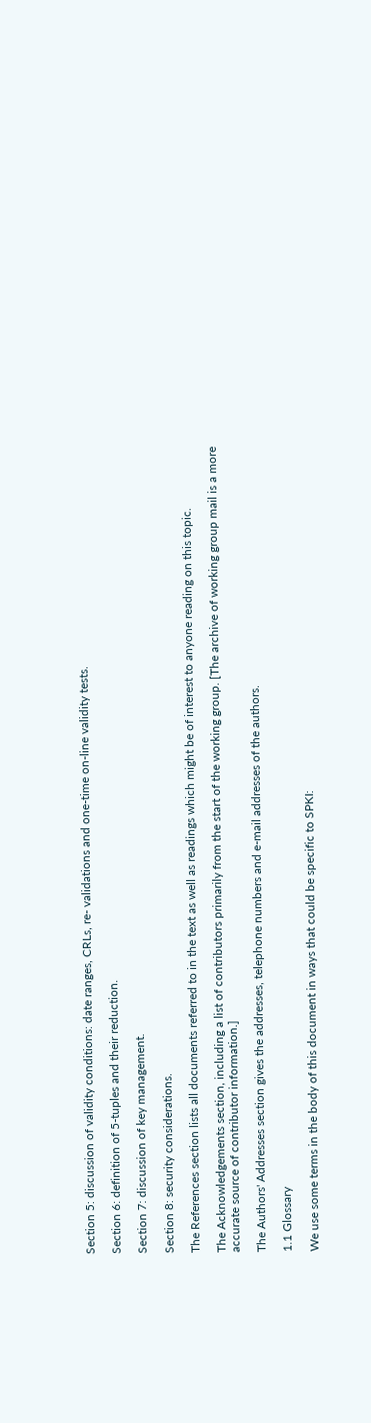Section 5: discussion of validity conditions: date ranges, CRLs, re- validations and one-time on-line validity tests.

Section 6: definition of 5-tuples and their reduction.

Section 7: discussion of key management.

Section 8: security considerations.

The References section lists all documents referred to in the text as well as readings which might be of interest to anyone reading on this topic.

The Acknowledgements section, including a list of contributors primarily from the start of the working group. [The archive of working group mail is a more accurate source of contributor information.]

The Authors' Addresses section gives the addresses, telephone numbers and e-mail addresses of the authors.

1.1 Glossary

We use some terms in the body of this document in ways that could be specific to SPKI: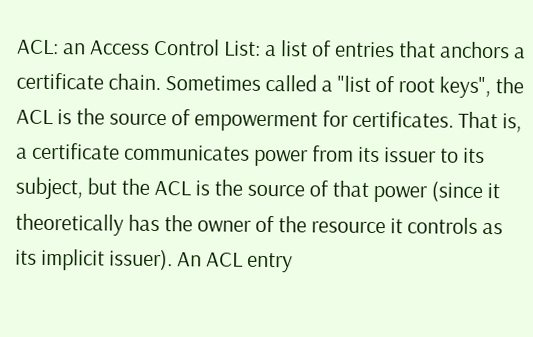ACL: an Access Control List: a list of entries that anchors a certificate chain. Sometimes called a "list of root keys", the ACL is the source of empowerment for certificates. That is, a certificate communicates power from its issuer to its subject, but the ACL is the source of that power (since it theoretically has the owner of the resource it controls as its implicit issuer). An ACL entry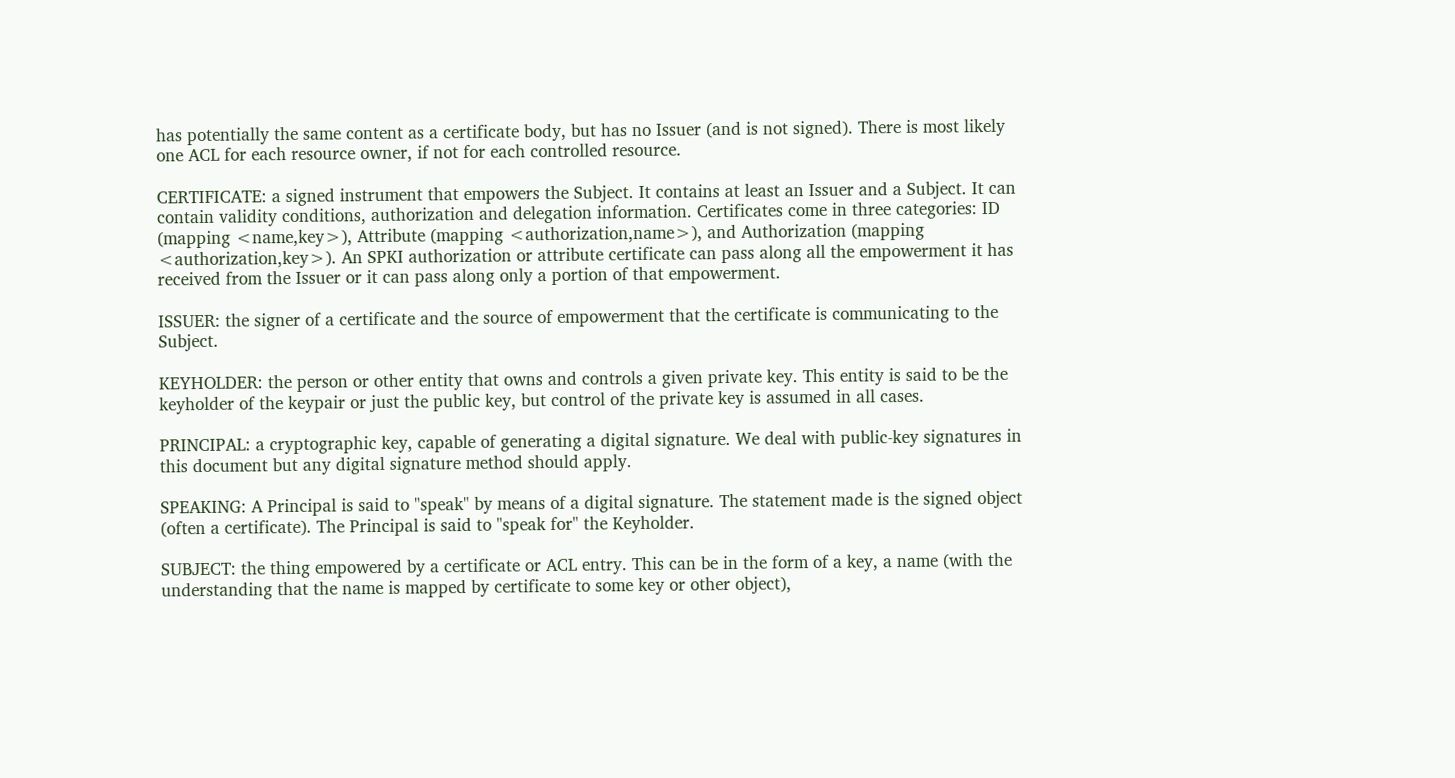has potentially the same content as a certificate body, but has no Issuer (and is not signed). There is most likely one ACL for each resource owner, if not for each controlled resource.

CERTIFICATE: a signed instrument that empowers the Subject. It contains at least an Issuer and a Subject. It can contain validity conditions, authorization and delegation information. Certificates come in three categories: ID (mapping <name,key>), Attribute (mapping <authorization,name>), and Authorization (mapping <authorization,key>). An SPKI authorization or attribute certificate can pass along all the empowerment it has received from the Issuer or it can pass along only a portion of that empowerment.

ISSUER: the signer of a certificate and the source of empowerment that the certificate is communicating to the Subject.

KEYHOLDER: the person or other entity that owns and controls a given private key. This entity is said to be the keyholder of the keypair or just the public key, but control of the private key is assumed in all cases.

PRINCIPAL: a cryptographic key, capable of generating a digital signature. We deal with public-key signatures in this document but any digital signature method should apply.

SPEAKING: A Principal is said to "speak" by means of a digital signature. The statement made is the signed object (often a certificate). The Principal is said to "speak for" the Keyholder.

SUBJECT: the thing empowered by a certificate or ACL entry. This can be in the form of a key, a name (with the understanding that the name is mapped by certificate to some key or other object),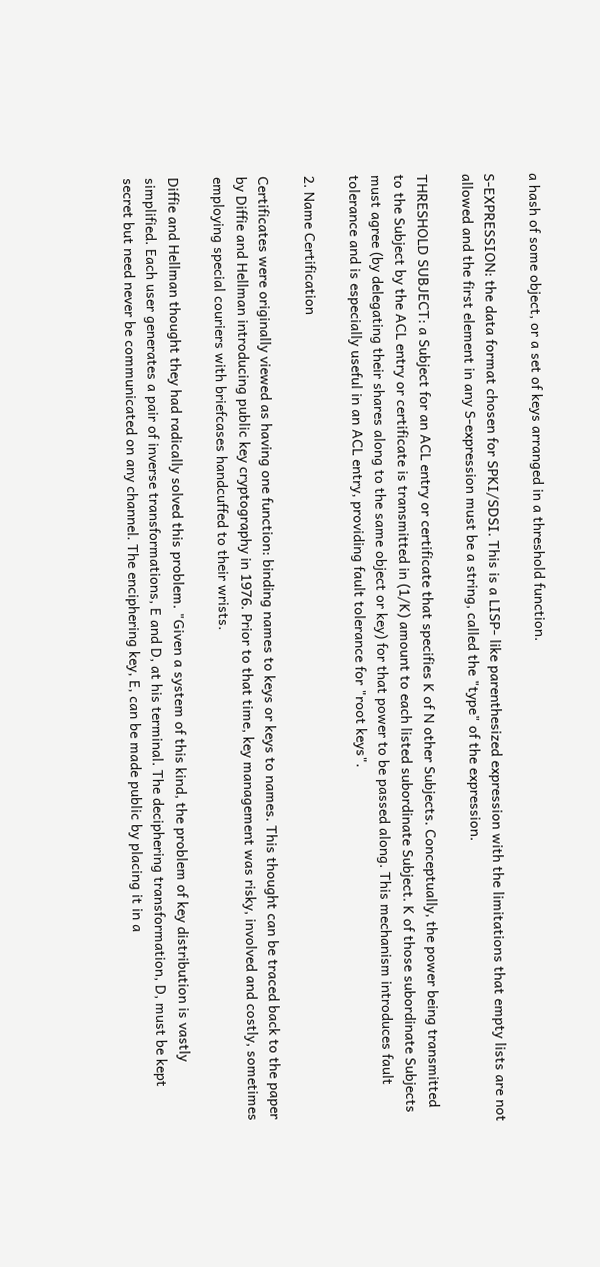a hash of some object, or a set of keys arranged in a threshold function.

S-EXPRESSION: the data format chosen for SPKI/SDSI. This is a LISP- like parenthesized expression with the limitations that empty lists are not allowed and the first element in any S-expression must be a string, called the "type" of the expression.

THRESHOLD SUBJECT: a Subject for an ACL entry or certificate that specifies K of N other Subjects. Conceptually, the power being transmitted to the Subject by the ACL entry or certificate is transmitted in (1/K) amount to each listed subordinate Subject. K of those subordinate Subjects must agree (by delegating their shares along to the same object or key) for that power to be passed along. This mechanism introduces fault tolerance and is especially useful in an ACL entry, providing fault tolerance for "root keys".

2. Name Certification

Certificates were originally viewed as having one function: binding names to keys or keys to names. This thought can be traced back to the paper by Diffie and Hellman introducing public key cryptography in 1976. Prior to that time, key management was risky, involved and costly, sometimes employing special couriers with briefcases handcuffed to their wrists.

Diffie and Hellman thought they had radically solved this problem. "Given a system of this kind, the problem of key distribution is vastly simplified. Each user generates a pair of inverse transformations, E and D, at his terminal. The deciphering transformation, D, must be kept secret but need never be communicated on any channel. The enciphering key, E, can be made public by placing it in a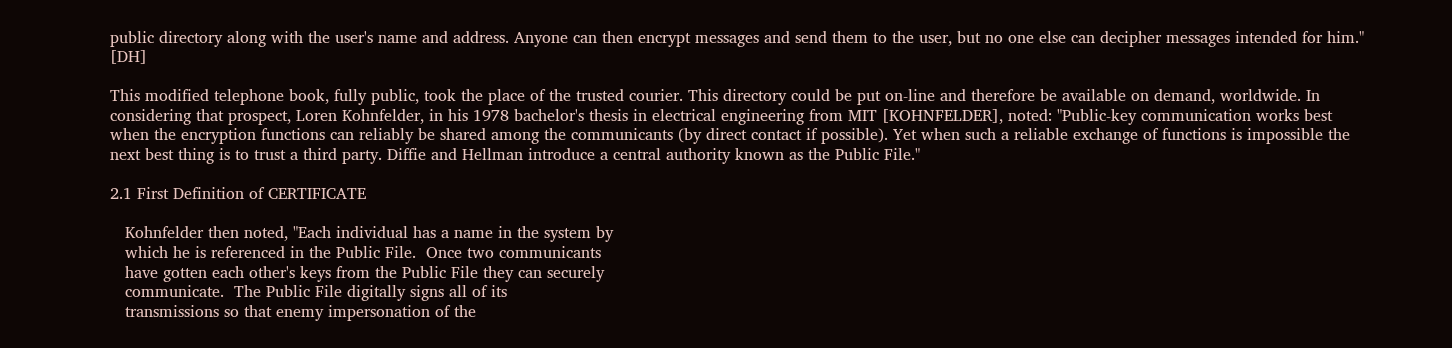public directory along with the user's name and address. Anyone can then encrypt messages and send them to the user, but no one else can decipher messages intended for him." [DH]

This modified telephone book, fully public, took the place of the trusted courier. This directory could be put on-line and therefore be available on demand, worldwide. In considering that prospect, Loren Kohnfelder, in his 1978 bachelor's thesis in electrical engineering from MIT [KOHNFELDER], noted: "Public-key communication works best when the encryption functions can reliably be shared among the communicants (by direct contact if possible). Yet when such a reliable exchange of functions is impossible the next best thing is to trust a third party. Diffie and Hellman introduce a central authority known as the Public File."

2.1 First Definition of CERTIFICATE

   Kohnfelder then noted, "Each individual has a name in the system by
   which he is referenced in the Public File.  Once two communicants
   have gotten each other's keys from the Public File they can securely
   communicate.  The Public File digitally signs all of its
   transmissions so that enemy impersonation of the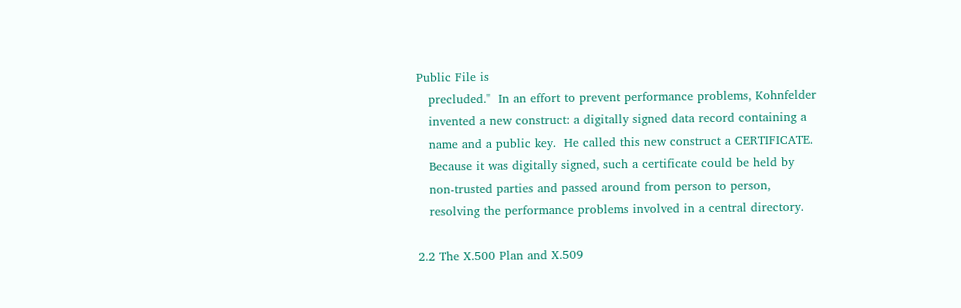Public File is
   precluded."  In an effort to prevent performance problems, Kohnfelder
   invented a new construct: a digitally signed data record containing a
   name and a public key.  He called this new construct a CERTIFICATE.
   Because it was digitally signed, such a certificate could be held by
   non-trusted parties and passed around from person to person,
   resolving the performance problems involved in a central directory.

2.2 The X.500 Plan and X.509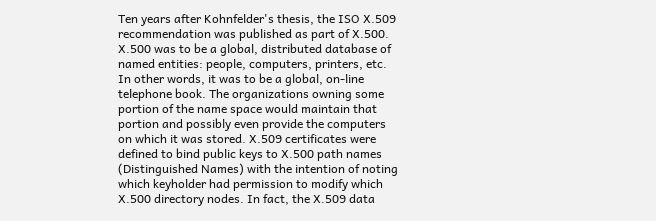Ten years after Kohnfelder's thesis, the ISO X.509 recommendation was published as part of X.500. X.500 was to be a global, distributed database of named entities: people, computers, printers, etc. In other words, it was to be a global, on-line telephone book. The organizations owning some portion of the name space would maintain that portion and possibly even provide the computers on which it was stored. X.509 certificates were defined to bind public keys to X.500 path names (Distinguished Names) with the intention of noting which keyholder had permission to modify which X.500 directory nodes. In fact, the X.509 data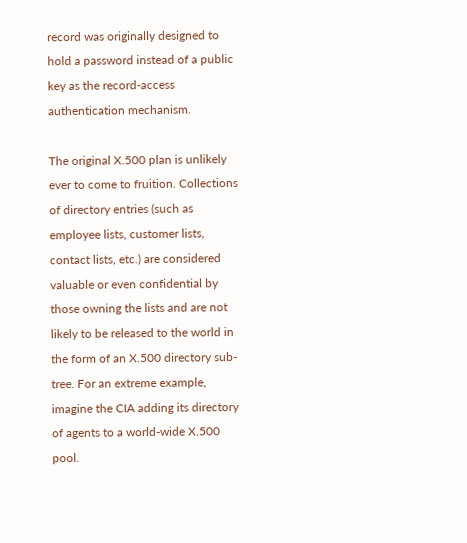record was originally designed to hold a password instead of a public key as the record-access authentication mechanism.

The original X.500 plan is unlikely ever to come to fruition. Collections of directory entries (such as employee lists, customer lists, contact lists, etc.) are considered valuable or even confidential by those owning the lists and are not likely to be released to the world in the form of an X.500 directory sub-tree. For an extreme example, imagine the CIA adding its directory of agents to a world-wide X.500 pool.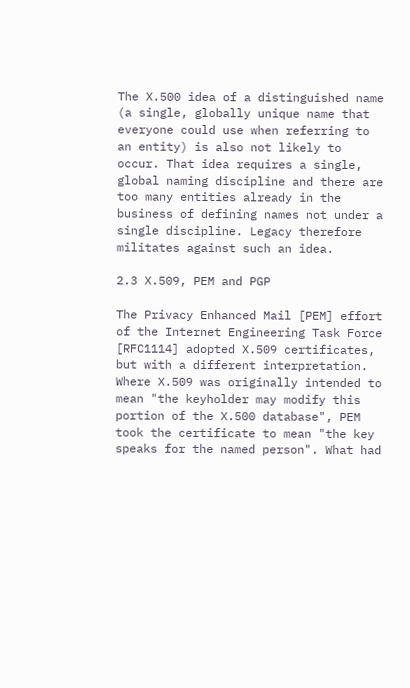The X.500 idea of a distinguished name (a single, globally unique name that everyone could use when referring to an entity) is also not likely to occur. That idea requires a single, global naming discipline and there are too many entities already in the business of defining names not under a single discipline. Legacy therefore militates against such an idea.

2.3 X.509, PEM and PGP

The Privacy Enhanced Mail [PEM] effort of the Internet Engineering Task Force [RFC1114] adopted X.509 certificates, but with a different interpretation. Where X.509 was originally intended to mean "the keyholder may modify this portion of the X.500 database", PEM took the certificate to mean "the key speaks for the named person". What had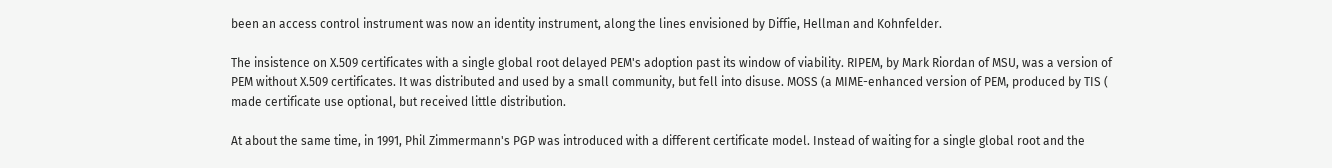been an access control instrument was now an identity instrument, along the lines envisioned by Diffie, Hellman and Kohnfelder.

The insistence on X.509 certificates with a single global root delayed PEM's adoption past its window of viability. RIPEM, by Mark Riordan of MSU, was a version of PEM without X.509 certificates. It was distributed and used by a small community, but fell into disuse. MOSS (a MIME-enhanced version of PEM, produced by TIS ( made certificate use optional, but received little distribution.

At about the same time, in 1991, Phil Zimmermann's PGP was introduced with a different certificate model. Instead of waiting for a single global root and the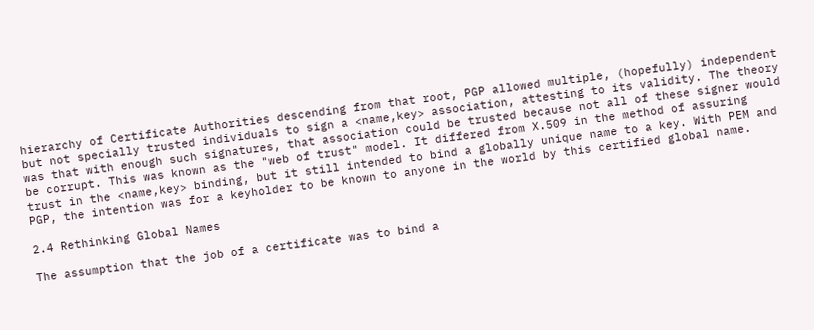hierarchy of Certificate Authorities descending from that root, PGP allowed multiple, (hopefully) independent but not specially trusted individuals to sign a <name,key> association, attesting to its validity. The theory was that with enough such signatures, that association could be trusted because not all of these signer would be corrupt. This was known as the "web of trust" model. It differed from X.509 in the method of assuring trust in the <name,key> binding, but it still intended to bind a globally unique name to a key. With PEM and PGP, the intention was for a keyholder to be known to anyone in the world by this certified global name.

2.4 Rethinking Global Names

The assumption that the job of a certificate was to bind a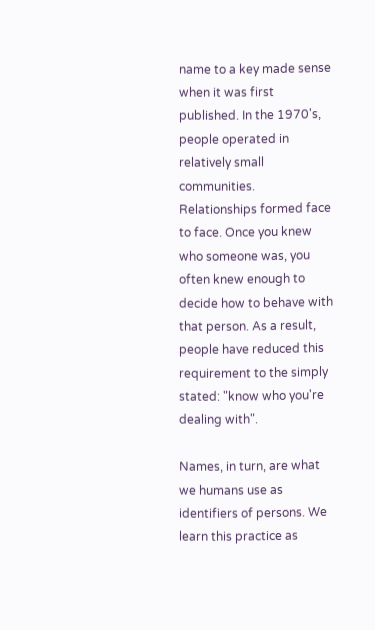name to a key made sense when it was first published. In the 1970's, people operated in relatively small communities. Relationships formed face to face. Once you knew who someone was, you often knew enough to decide how to behave with that person. As a result, people have reduced this requirement to the simply stated: "know who you're dealing with".

Names, in turn, are what we humans use as identifiers of persons. We learn this practice as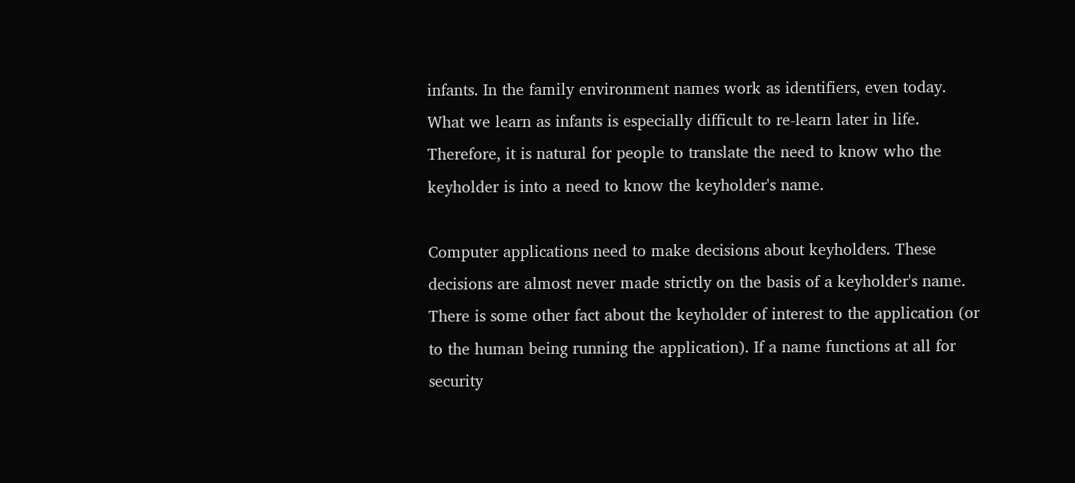infants. In the family environment names work as identifiers, even today. What we learn as infants is especially difficult to re-learn later in life. Therefore, it is natural for people to translate the need to know who the keyholder is into a need to know the keyholder's name.

Computer applications need to make decisions about keyholders. These decisions are almost never made strictly on the basis of a keyholder's name. There is some other fact about the keyholder of interest to the application (or to the human being running the application). If a name functions at all for security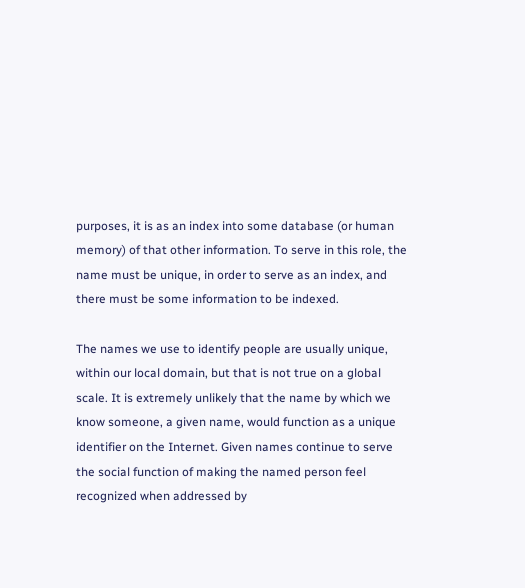purposes, it is as an index into some database (or human memory) of that other information. To serve in this role, the name must be unique, in order to serve as an index, and there must be some information to be indexed.

The names we use to identify people are usually unique, within our local domain, but that is not true on a global scale. It is extremely unlikely that the name by which we know someone, a given name, would function as a unique identifier on the Internet. Given names continue to serve the social function of making the named person feel recognized when addressed by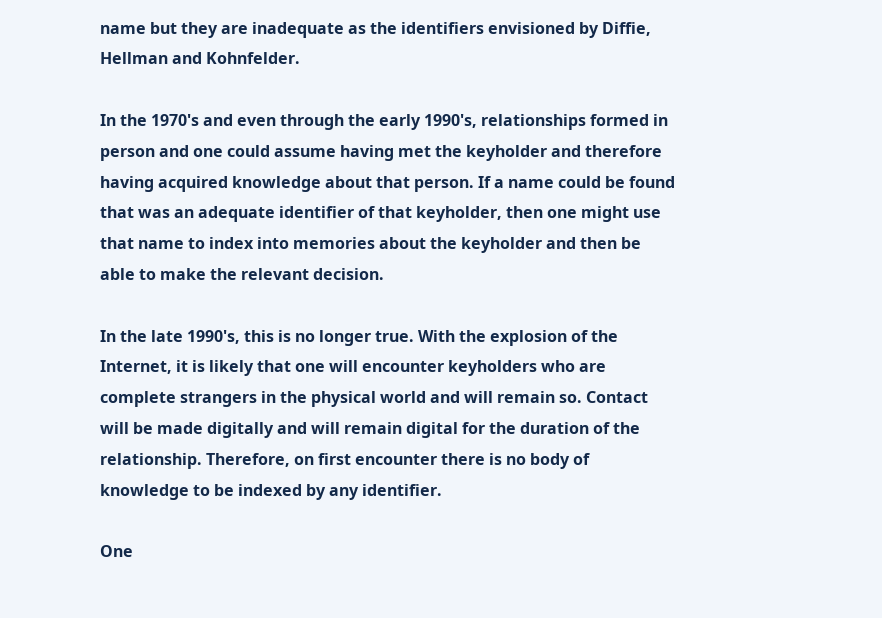name but they are inadequate as the identifiers envisioned by Diffie, Hellman and Kohnfelder.

In the 1970's and even through the early 1990's, relationships formed in person and one could assume having met the keyholder and therefore having acquired knowledge about that person. If a name could be found that was an adequate identifier of that keyholder, then one might use that name to index into memories about the keyholder and then be able to make the relevant decision.

In the late 1990's, this is no longer true. With the explosion of the Internet, it is likely that one will encounter keyholders who are complete strangers in the physical world and will remain so. Contact will be made digitally and will remain digital for the duration of the relationship. Therefore, on first encounter there is no body of knowledge to be indexed by any identifier.

One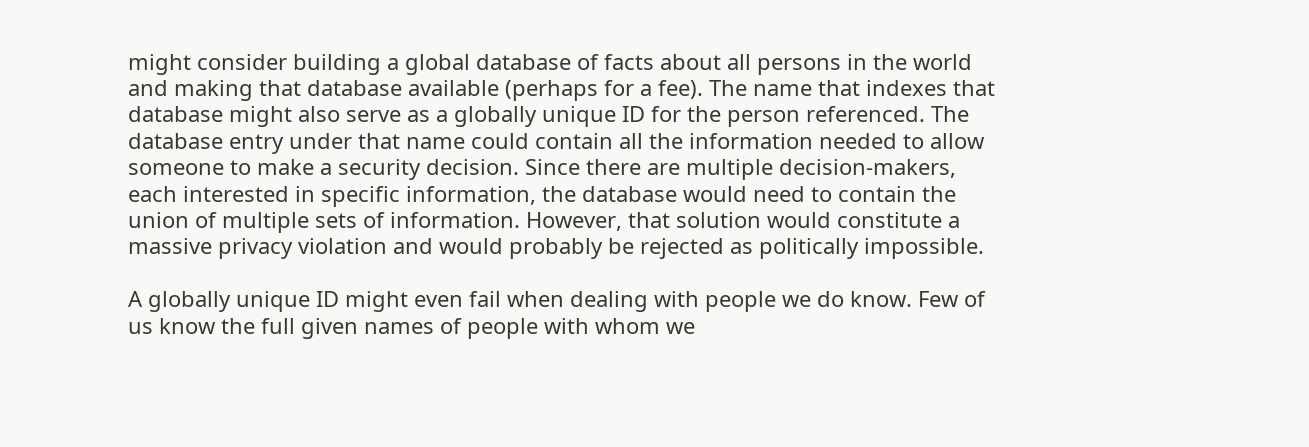might consider building a global database of facts about all persons in the world and making that database available (perhaps for a fee). The name that indexes that database might also serve as a globally unique ID for the person referenced. The database entry under that name could contain all the information needed to allow someone to make a security decision. Since there are multiple decision-makers, each interested in specific information, the database would need to contain the union of multiple sets of information. However, that solution would constitute a massive privacy violation and would probably be rejected as politically impossible.

A globally unique ID might even fail when dealing with people we do know. Few of us know the full given names of people with whom we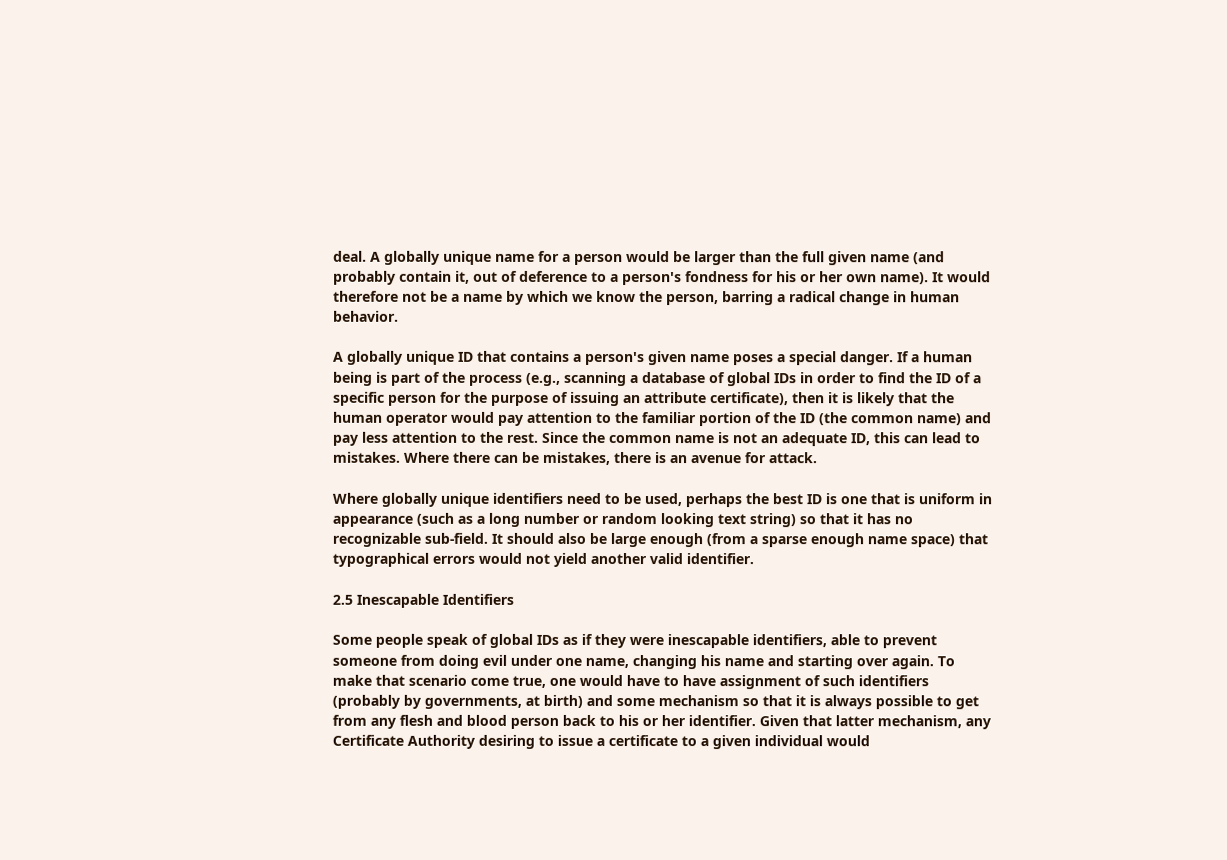deal. A globally unique name for a person would be larger than the full given name (and probably contain it, out of deference to a person's fondness for his or her own name). It would therefore not be a name by which we know the person, barring a radical change in human behavior.

A globally unique ID that contains a person's given name poses a special danger. If a human being is part of the process (e.g., scanning a database of global IDs in order to find the ID of a specific person for the purpose of issuing an attribute certificate), then it is likely that the human operator would pay attention to the familiar portion of the ID (the common name) and pay less attention to the rest. Since the common name is not an adequate ID, this can lead to mistakes. Where there can be mistakes, there is an avenue for attack.

Where globally unique identifiers need to be used, perhaps the best ID is one that is uniform in appearance (such as a long number or random looking text string) so that it has no recognizable sub-field. It should also be large enough (from a sparse enough name space) that typographical errors would not yield another valid identifier.

2.5 Inescapable Identifiers

Some people speak of global IDs as if they were inescapable identifiers, able to prevent someone from doing evil under one name, changing his name and starting over again. To make that scenario come true, one would have to have assignment of such identifiers (probably by governments, at birth) and some mechanism so that it is always possible to get from any flesh and blood person back to his or her identifier. Given that latter mechanism, any Certificate Authority desiring to issue a certificate to a given individual would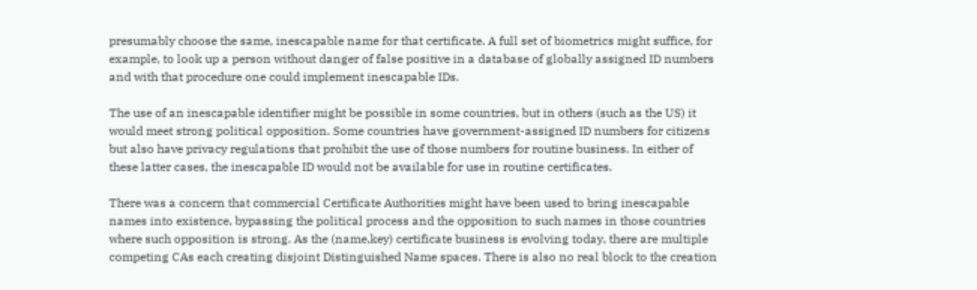presumably choose the same, inescapable name for that certificate. A full set of biometrics might suffice, for example, to look up a person without danger of false positive in a database of globally assigned ID numbers and with that procedure one could implement inescapable IDs.

The use of an inescapable identifier might be possible in some countries, but in others (such as the US) it would meet strong political opposition. Some countries have government-assigned ID numbers for citizens but also have privacy regulations that prohibit the use of those numbers for routine business. In either of these latter cases, the inescapable ID would not be available for use in routine certificates.

There was a concern that commercial Certificate Authorities might have been used to bring inescapable names into existence, bypassing the political process and the opposition to such names in those countries where such opposition is strong. As the (name,key) certificate business is evolving today, there are multiple competing CAs each creating disjoint Distinguished Name spaces. There is also no real block to the creation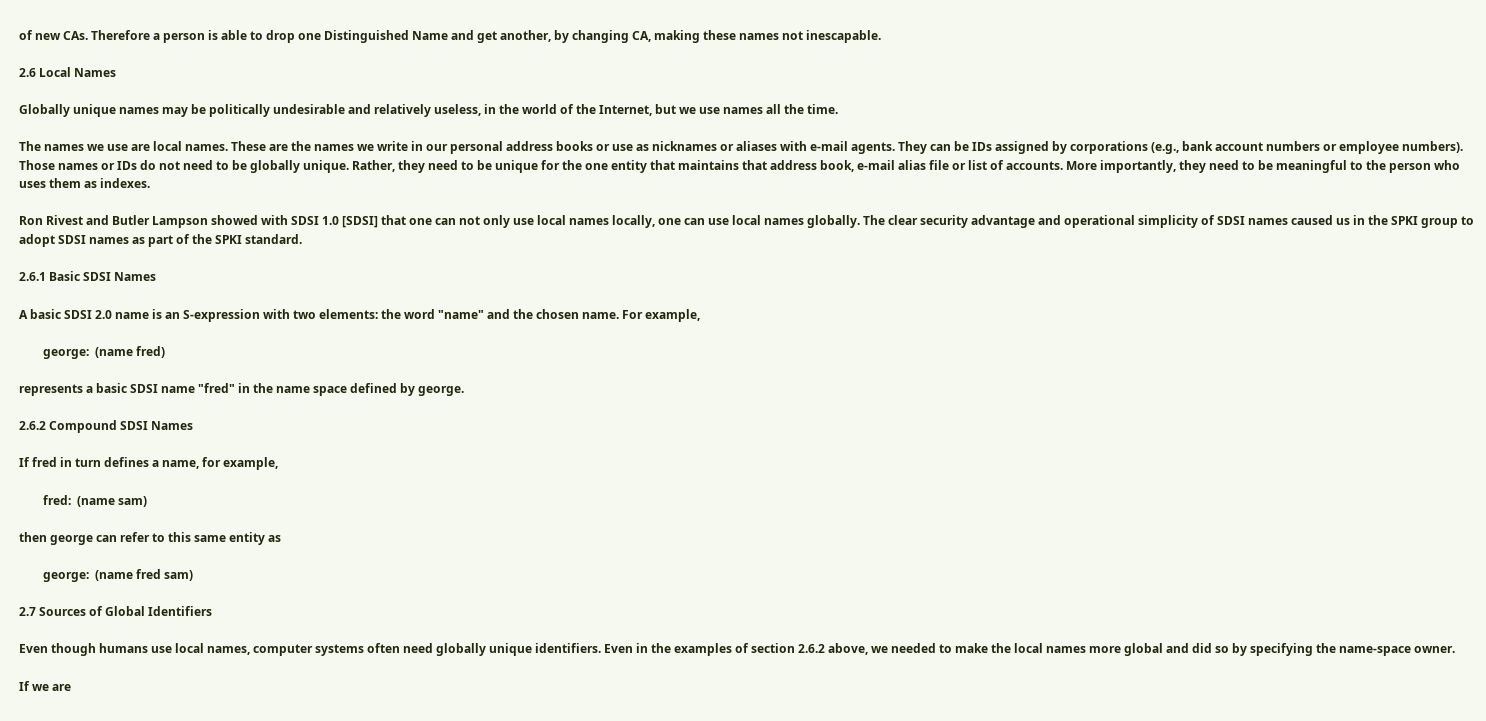of new CAs. Therefore a person is able to drop one Distinguished Name and get another, by changing CA, making these names not inescapable.

2.6 Local Names

Globally unique names may be politically undesirable and relatively useless, in the world of the Internet, but we use names all the time.

The names we use are local names. These are the names we write in our personal address books or use as nicknames or aliases with e-mail agents. They can be IDs assigned by corporations (e.g., bank account numbers or employee numbers). Those names or IDs do not need to be globally unique. Rather, they need to be unique for the one entity that maintains that address book, e-mail alias file or list of accounts. More importantly, they need to be meaningful to the person who uses them as indexes.

Ron Rivest and Butler Lampson showed with SDSI 1.0 [SDSI] that one can not only use local names locally, one can use local names globally. The clear security advantage and operational simplicity of SDSI names caused us in the SPKI group to adopt SDSI names as part of the SPKI standard.

2.6.1 Basic SDSI Names

A basic SDSI 2.0 name is an S-expression with two elements: the word "name" and the chosen name. For example,

        george:  (name fred)

represents a basic SDSI name "fred" in the name space defined by george.

2.6.2 Compound SDSI Names

If fred in turn defines a name, for example,

        fred:  (name sam)

then george can refer to this same entity as

        george:  (name fred sam)

2.7 Sources of Global Identifiers

Even though humans use local names, computer systems often need globally unique identifiers. Even in the examples of section 2.6.2 above, we needed to make the local names more global and did so by specifying the name-space owner.

If we are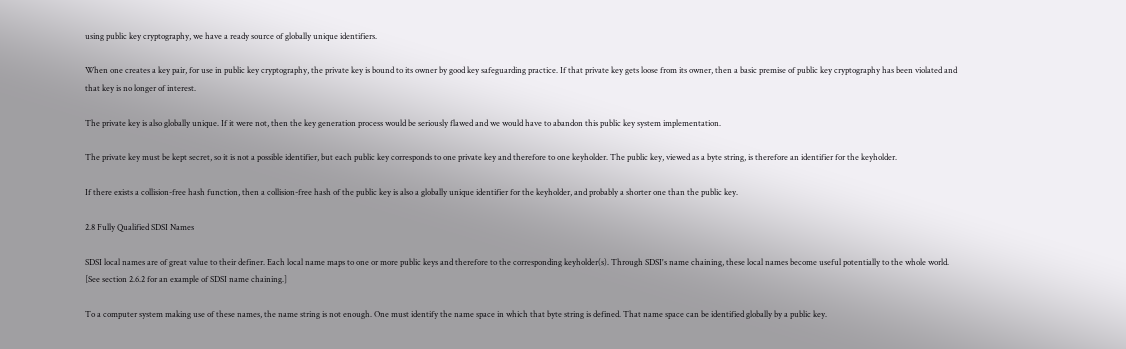using public key cryptography, we have a ready source of globally unique identifiers.

When one creates a key pair, for use in public key cryptography, the private key is bound to its owner by good key safeguarding practice. If that private key gets loose from its owner, then a basic premise of public key cryptography has been violated and that key is no longer of interest.

The private key is also globally unique. If it were not, then the key generation process would be seriously flawed and we would have to abandon this public key system implementation.

The private key must be kept secret, so it is not a possible identifier, but each public key corresponds to one private key and therefore to one keyholder. The public key, viewed as a byte string, is therefore an identifier for the keyholder.

If there exists a collision-free hash function, then a collision-free hash of the public key is also a globally unique identifier for the keyholder, and probably a shorter one than the public key.

2.8 Fully Qualified SDSI Names

SDSI local names are of great value to their definer. Each local name maps to one or more public keys and therefore to the corresponding keyholder(s). Through SDSI's name chaining, these local names become useful potentially to the whole world. [See section 2.6.2 for an example of SDSI name chaining.]

To a computer system making use of these names, the name string is not enough. One must identify the name space in which that byte string is defined. That name space can be identified globally by a public key.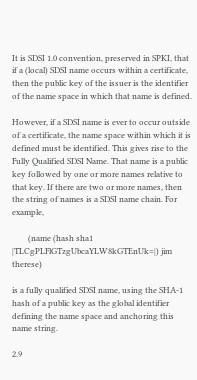It is SDSI 1.0 convention, preserved in SPKI, that if a (local) SDSI name occurs within a certificate, then the public key of the issuer is the identifier of the name space in which that name is defined.

However, if a SDSI name is ever to occur outside of a certificate, the name space within which it is defined must be identified. This gives rise to the Fully Qualified SDSI Name. That name is a public key followed by one or more names relative to that key. If there are two or more names, then the string of names is a SDSI name chain. For example,

        (name (hash sha1 |TLCgPLFlGTzgUbcaYLW8kGTEnUk=|) jim therese)

is a fully qualified SDSI name, using the SHA-1 hash of a public key as the global identifier defining the name space and anchoring this name string.

2.9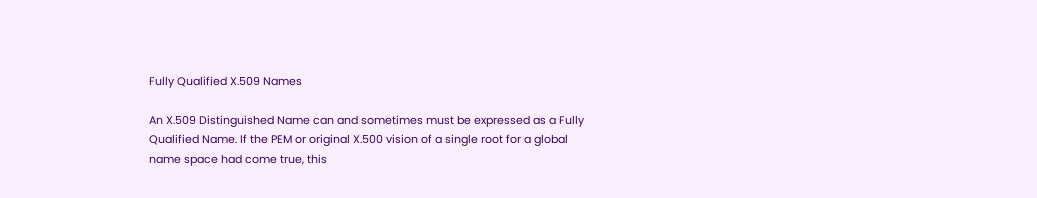Fully Qualified X.509 Names

An X.509 Distinguished Name can and sometimes must be expressed as a Fully Qualified Name. If the PEM or original X.500 vision of a single root for a global name space had come true, this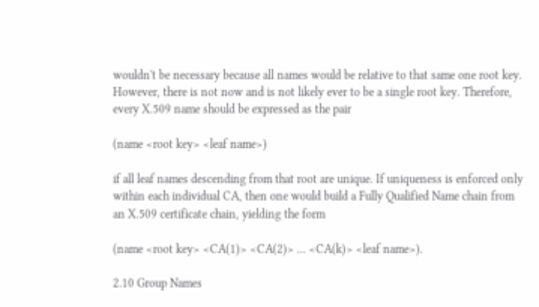wouldn't be necessary because all names would be relative to that same one root key. However, there is not now and is not likely ever to be a single root key. Therefore, every X.509 name should be expressed as the pair

(name <root key> <leaf name>)

if all leaf names descending from that root are unique. If uniqueness is enforced only within each individual CA, then one would build a Fully Qualified Name chain from an X.509 certificate chain, yielding the form

(name <root key> <CA(1)> <CA(2)> ... <CA(k)> <leaf name>).

2.10 Group Names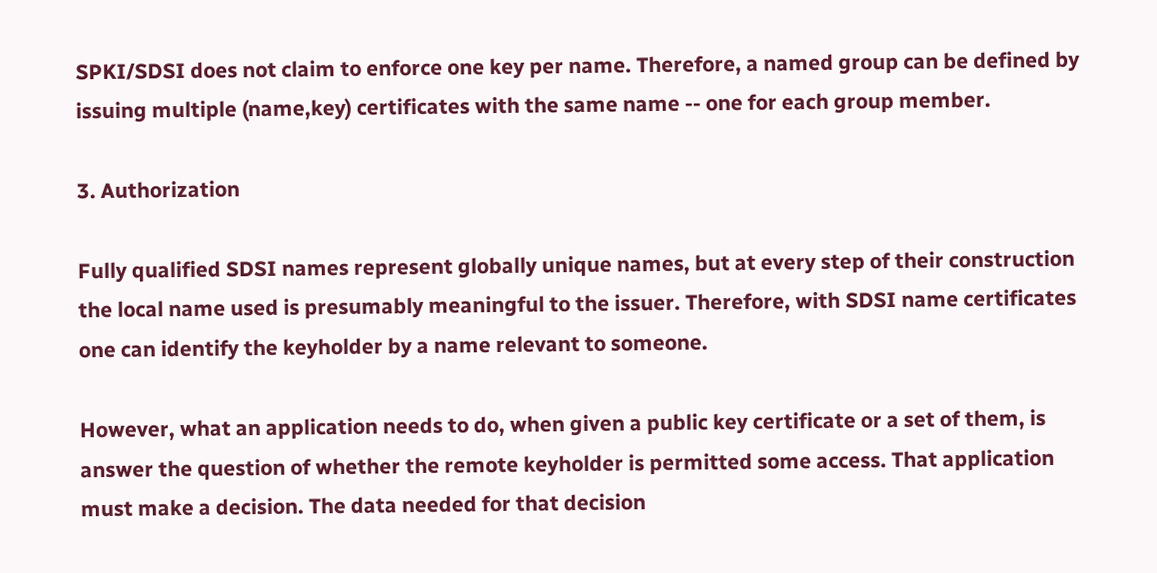SPKI/SDSI does not claim to enforce one key per name. Therefore, a named group can be defined by issuing multiple (name,key) certificates with the same name -- one for each group member.

3. Authorization

Fully qualified SDSI names represent globally unique names, but at every step of their construction the local name used is presumably meaningful to the issuer. Therefore, with SDSI name certificates one can identify the keyholder by a name relevant to someone.

However, what an application needs to do, when given a public key certificate or a set of them, is answer the question of whether the remote keyholder is permitted some access. That application must make a decision. The data needed for that decision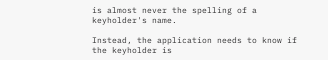is almost never the spelling of a keyholder's name.

Instead, the application needs to know if the keyholder is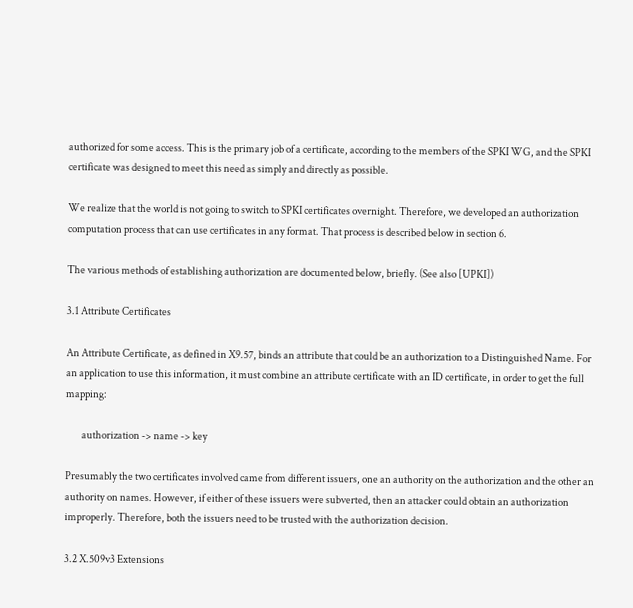authorized for some access. This is the primary job of a certificate, according to the members of the SPKI WG, and the SPKI certificate was designed to meet this need as simply and directly as possible.

We realize that the world is not going to switch to SPKI certificates overnight. Therefore, we developed an authorization computation process that can use certificates in any format. That process is described below in section 6.

The various methods of establishing authorization are documented below, briefly. (See also [UPKI])

3.1 Attribute Certificates

An Attribute Certificate, as defined in X9.57, binds an attribute that could be an authorization to a Distinguished Name. For an application to use this information, it must combine an attribute certificate with an ID certificate, in order to get the full mapping:

        authorization -> name -> key

Presumably the two certificates involved came from different issuers, one an authority on the authorization and the other an authority on names. However, if either of these issuers were subverted, then an attacker could obtain an authorization improperly. Therefore, both the issuers need to be trusted with the authorization decision.

3.2 X.509v3 Extensions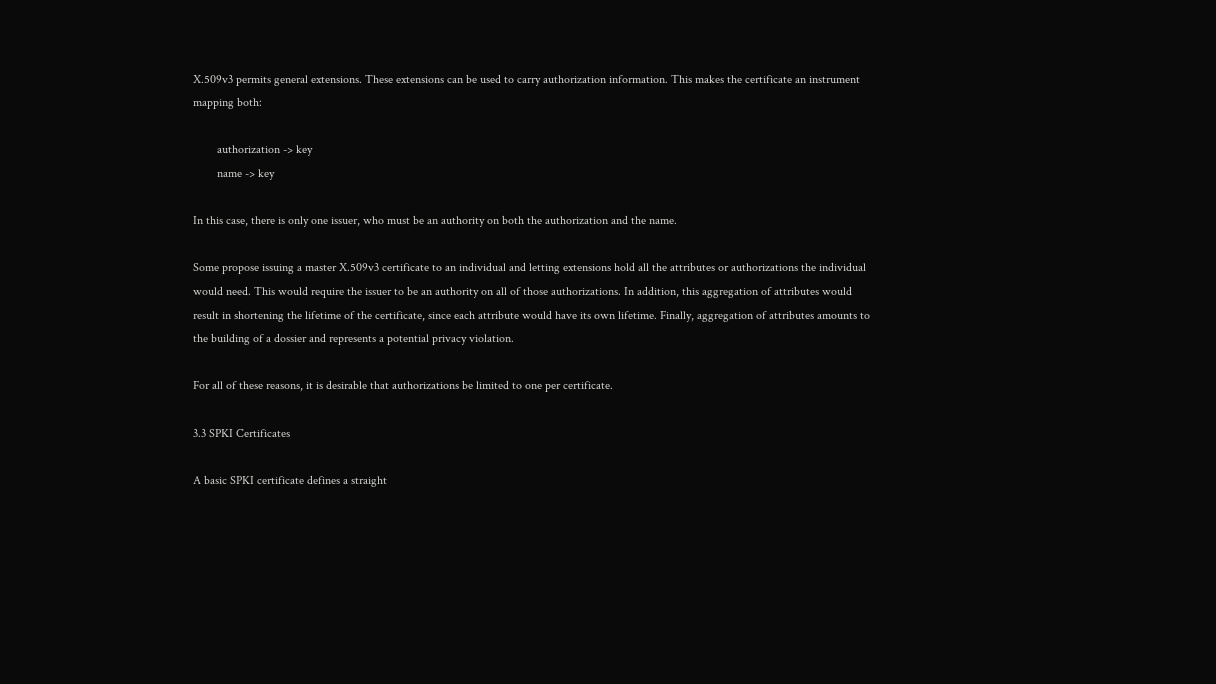X.509v3 permits general extensions. These extensions can be used to carry authorization information. This makes the certificate an instrument mapping both:

        authorization -> key
        name -> key

In this case, there is only one issuer, who must be an authority on both the authorization and the name.

Some propose issuing a master X.509v3 certificate to an individual and letting extensions hold all the attributes or authorizations the individual would need. This would require the issuer to be an authority on all of those authorizations. In addition, this aggregation of attributes would result in shortening the lifetime of the certificate, since each attribute would have its own lifetime. Finally, aggregation of attributes amounts to the building of a dossier and represents a potential privacy violation.

For all of these reasons, it is desirable that authorizations be limited to one per certificate.

3.3 SPKI Certificates

A basic SPKI certificate defines a straight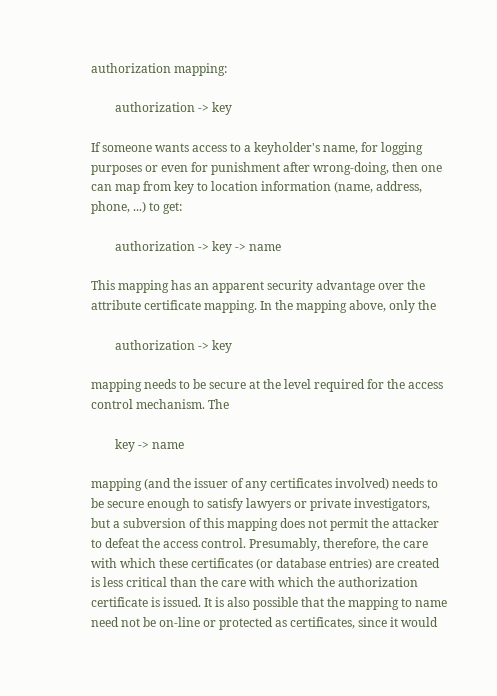authorization mapping:

        authorization -> key

If someone wants access to a keyholder's name, for logging purposes or even for punishment after wrong-doing, then one can map from key to location information (name, address, phone, ...) to get:

        authorization -> key -> name

This mapping has an apparent security advantage over the attribute certificate mapping. In the mapping above, only the

        authorization -> key

mapping needs to be secure at the level required for the access control mechanism. The

        key -> name

mapping (and the issuer of any certificates involved) needs to be secure enough to satisfy lawyers or private investigators, but a subversion of this mapping does not permit the attacker to defeat the access control. Presumably, therefore, the care with which these certificates (or database entries) are created is less critical than the care with which the authorization certificate is issued. It is also possible that the mapping to name need not be on-line or protected as certificates, since it would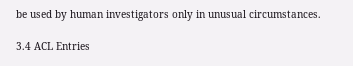be used by human investigators only in unusual circumstances.

3.4 ACL Entries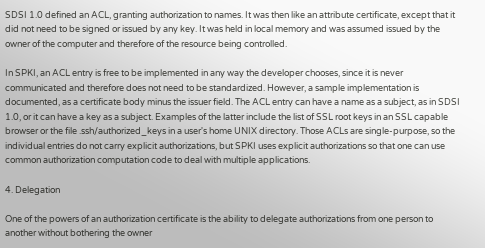SDSI 1.0 defined an ACL, granting authorization to names. It was then like an attribute certificate, except that it did not need to be signed or issued by any key. It was held in local memory and was assumed issued by the owner of the computer and therefore of the resource being controlled.

In SPKI, an ACL entry is free to be implemented in any way the developer chooses, since it is never communicated and therefore does not need to be standardized. However, a sample implementation is documented, as a certificate body minus the issuer field. The ACL entry can have a name as a subject, as in SDSI 1.0, or it can have a key as a subject. Examples of the latter include the list of SSL root keys in an SSL capable browser or the file .ssh/authorized_keys in a user's home UNIX directory. Those ACLs are single-purpose, so the individual entries do not carry explicit authorizations, but SPKI uses explicit authorizations so that one can use common authorization computation code to deal with multiple applications.

4. Delegation

One of the powers of an authorization certificate is the ability to delegate authorizations from one person to another without bothering the owner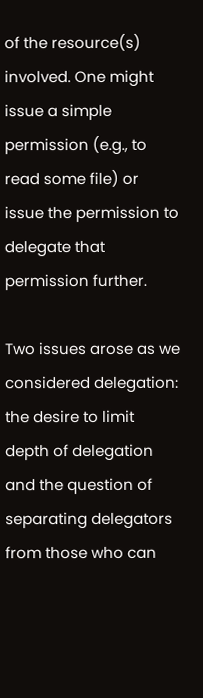of the resource(s) involved. One might issue a simple permission (e.g., to read some file) or issue the permission to delegate that permission further.

Two issues arose as we considered delegation: the desire to limit depth of delegation and the question of separating delegators from those who can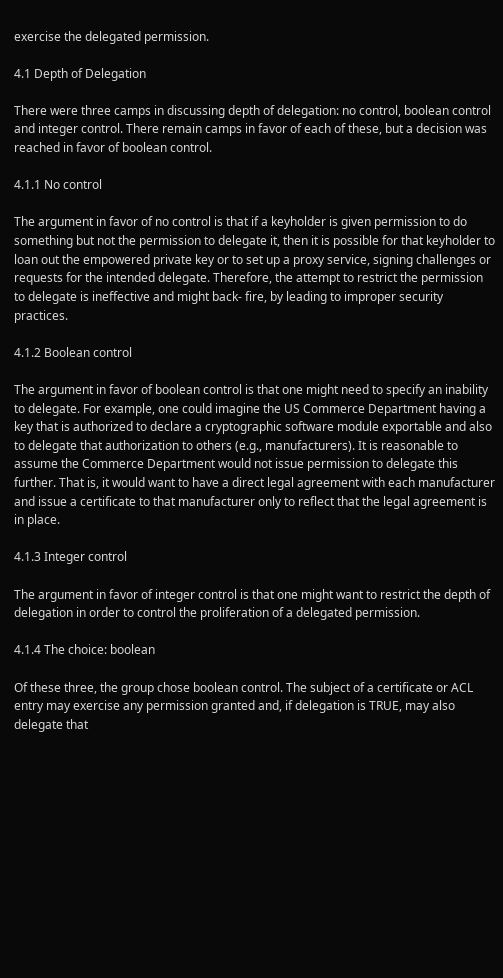exercise the delegated permission.

4.1 Depth of Delegation

There were three camps in discussing depth of delegation: no control, boolean control and integer control. There remain camps in favor of each of these, but a decision was reached in favor of boolean control.

4.1.1 No control

The argument in favor of no control is that if a keyholder is given permission to do something but not the permission to delegate it, then it is possible for that keyholder to loan out the empowered private key or to set up a proxy service, signing challenges or requests for the intended delegate. Therefore, the attempt to restrict the permission to delegate is ineffective and might back- fire, by leading to improper security practices.

4.1.2 Boolean control

The argument in favor of boolean control is that one might need to specify an inability to delegate. For example, one could imagine the US Commerce Department having a key that is authorized to declare a cryptographic software module exportable and also to delegate that authorization to others (e.g., manufacturers). It is reasonable to assume the Commerce Department would not issue permission to delegate this further. That is, it would want to have a direct legal agreement with each manufacturer and issue a certificate to that manufacturer only to reflect that the legal agreement is in place.

4.1.3 Integer control

The argument in favor of integer control is that one might want to restrict the depth of delegation in order to control the proliferation of a delegated permission.

4.1.4 The choice: boolean

Of these three, the group chose boolean control. The subject of a certificate or ACL entry may exercise any permission granted and, if delegation is TRUE, may also delegate that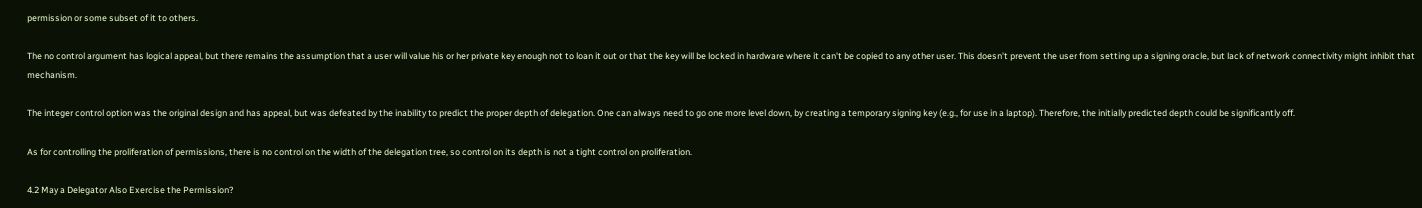permission or some subset of it to others.

The no control argument has logical appeal, but there remains the assumption that a user will value his or her private key enough not to loan it out or that the key will be locked in hardware where it can't be copied to any other user. This doesn't prevent the user from setting up a signing oracle, but lack of network connectivity might inhibit that mechanism.

The integer control option was the original design and has appeal, but was defeated by the inability to predict the proper depth of delegation. One can always need to go one more level down, by creating a temporary signing key (e.g., for use in a laptop). Therefore, the initially predicted depth could be significantly off.

As for controlling the proliferation of permissions, there is no control on the width of the delegation tree, so control on its depth is not a tight control on proliferation.

4.2 May a Delegator Also Exercise the Permission?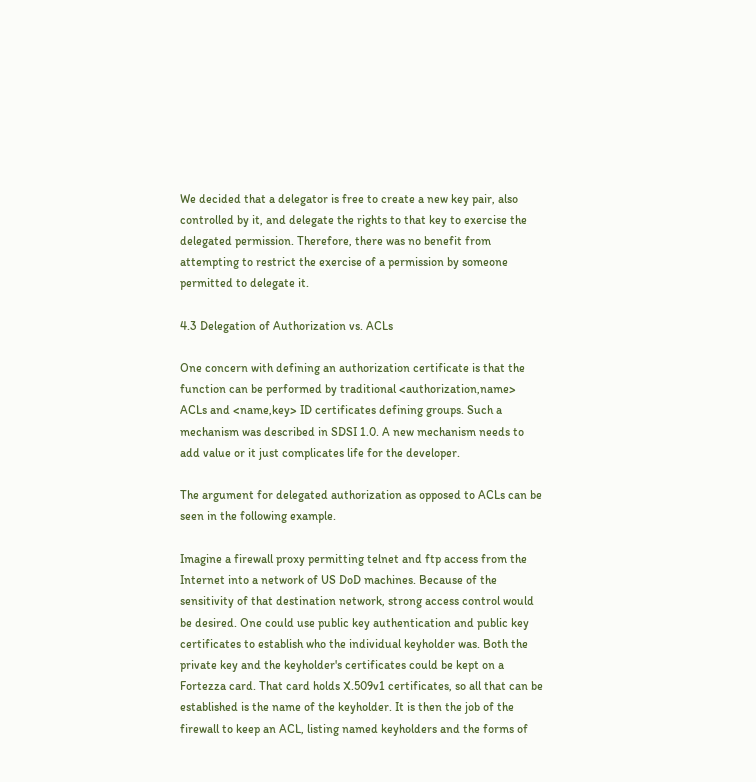We decided that a delegator is free to create a new key pair, also controlled by it, and delegate the rights to that key to exercise the delegated permission. Therefore, there was no benefit from attempting to restrict the exercise of a permission by someone permitted to delegate it.

4.3 Delegation of Authorization vs. ACLs

One concern with defining an authorization certificate is that the function can be performed by traditional <authorization,name> ACLs and <name,key> ID certificates defining groups. Such a mechanism was described in SDSI 1.0. A new mechanism needs to add value or it just complicates life for the developer.

The argument for delegated authorization as opposed to ACLs can be seen in the following example.

Imagine a firewall proxy permitting telnet and ftp access from the Internet into a network of US DoD machines. Because of the sensitivity of that destination network, strong access control would be desired. One could use public key authentication and public key certificates to establish who the individual keyholder was. Both the private key and the keyholder's certificates could be kept on a Fortezza card. That card holds X.509v1 certificates, so all that can be established is the name of the keyholder. It is then the job of the firewall to keep an ACL, listing named keyholders and the forms of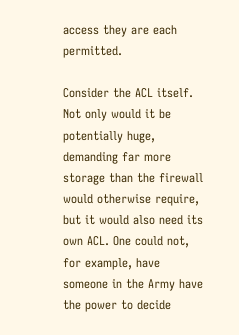access they are each permitted.

Consider the ACL itself. Not only would it be potentially huge, demanding far more storage than the firewall would otherwise require, but it would also need its own ACL. One could not, for example, have someone in the Army have the power to decide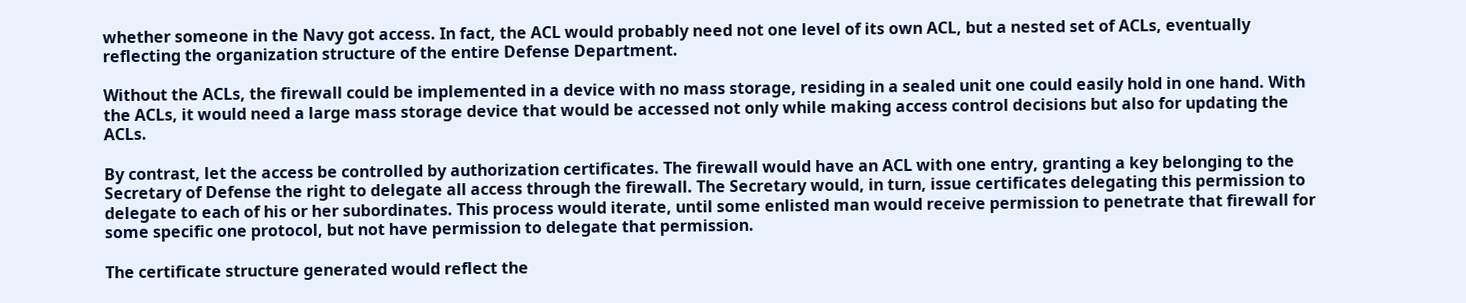whether someone in the Navy got access. In fact, the ACL would probably need not one level of its own ACL, but a nested set of ACLs, eventually reflecting the organization structure of the entire Defense Department.

Without the ACLs, the firewall could be implemented in a device with no mass storage, residing in a sealed unit one could easily hold in one hand. With the ACLs, it would need a large mass storage device that would be accessed not only while making access control decisions but also for updating the ACLs.

By contrast, let the access be controlled by authorization certificates. The firewall would have an ACL with one entry, granting a key belonging to the Secretary of Defense the right to delegate all access through the firewall. The Secretary would, in turn, issue certificates delegating this permission to delegate to each of his or her subordinates. This process would iterate, until some enlisted man would receive permission to penetrate that firewall for some specific one protocol, but not have permission to delegate that permission.

The certificate structure generated would reflect the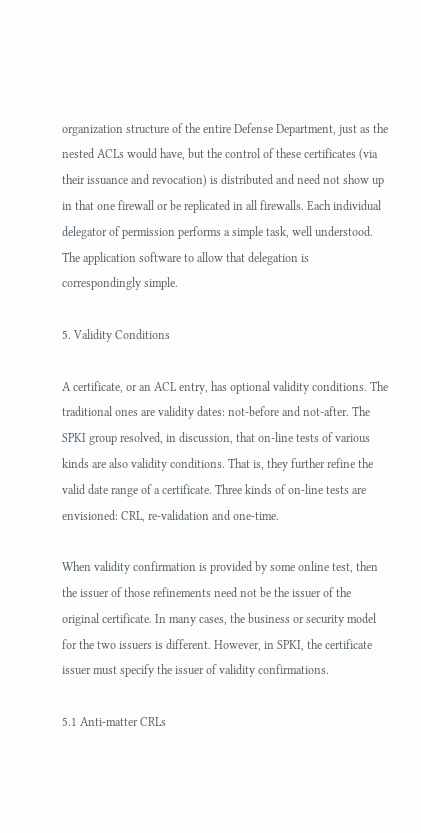organization structure of the entire Defense Department, just as the nested ACLs would have, but the control of these certificates (via their issuance and revocation) is distributed and need not show up in that one firewall or be replicated in all firewalls. Each individual delegator of permission performs a simple task, well understood. The application software to allow that delegation is correspondingly simple.

5. Validity Conditions

A certificate, or an ACL entry, has optional validity conditions. The traditional ones are validity dates: not-before and not-after. The SPKI group resolved, in discussion, that on-line tests of various kinds are also validity conditions. That is, they further refine the valid date range of a certificate. Three kinds of on-line tests are envisioned: CRL, re-validation and one-time.

When validity confirmation is provided by some online test, then the issuer of those refinements need not be the issuer of the original certificate. In many cases, the business or security model for the two issuers is different. However, in SPKI, the certificate issuer must specify the issuer of validity confirmations.

5.1 Anti-matter CRLs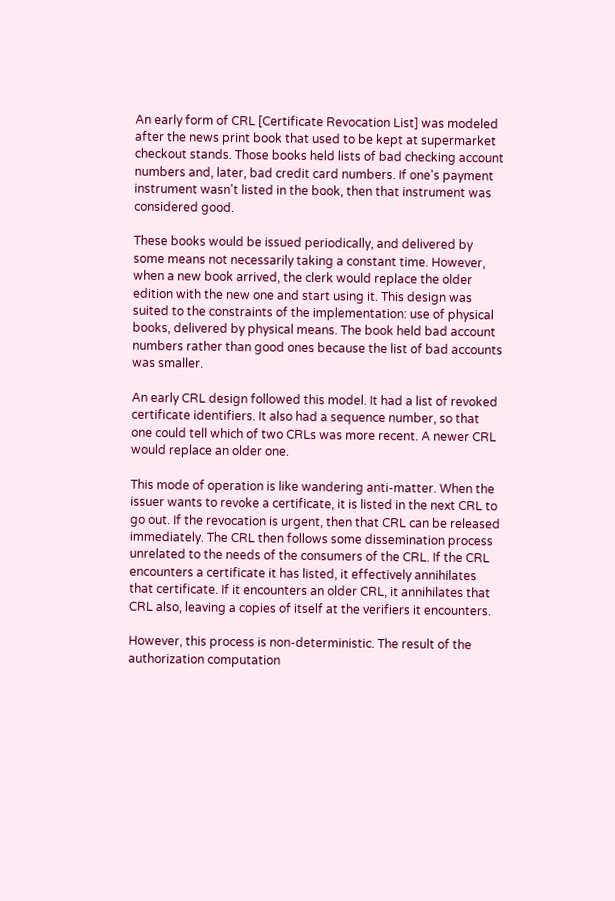An early form of CRL [Certificate Revocation List] was modeled after the news print book that used to be kept at supermarket checkout stands. Those books held lists of bad checking account numbers and, later, bad credit card numbers. If one's payment instrument wasn't listed in the book, then that instrument was considered good.

These books would be issued periodically, and delivered by some means not necessarily taking a constant time. However, when a new book arrived, the clerk would replace the older edition with the new one and start using it. This design was suited to the constraints of the implementation: use of physical books, delivered by physical means. The book held bad account numbers rather than good ones because the list of bad accounts was smaller.

An early CRL design followed this model. It had a list of revoked certificate identifiers. It also had a sequence number, so that one could tell which of two CRLs was more recent. A newer CRL would replace an older one.

This mode of operation is like wandering anti-matter. When the issuer wants to revoke a certificate, it is listed in the next CRL to go out. If the revocation is urgent, then that CRL can be released immediately. The CRL then follows some dissemination process unrelated to the needs of the consumers of the CRL. If the CRL encounters a certificate it has listed, it effectively annihilates that certificate. If it encounters an older CRL, it annihilates that CRL also, leaving a copies of itself at the verifiers it encounters.

However, this process is non-deterministic. The result of the authorization computation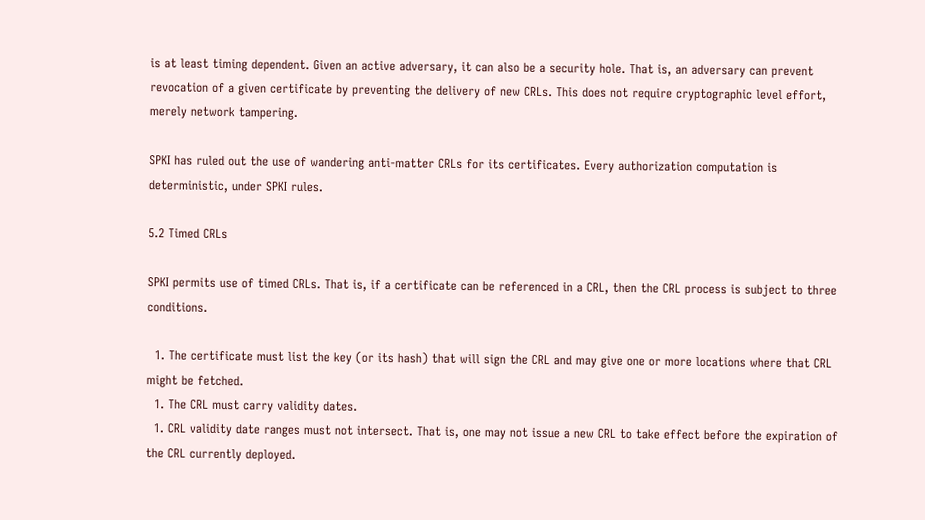is at least timing dependent. Given an active adversary, it can also be a security hole. That is, an adversary can prevent revocation of a given certificate by preventing the delivery of new CRLs. This does not require cryptographic level effort, merely network tampering.

SPKI has ruled out the use of wandering anti-matter CRLs for its certificates. Every authorization computation is deterministic, under SPKI rules.

5.2 Timed CRLs

SPKI permits use of timed CRLs. That is, if a certificate can be referenced in a CRL, then the CRL process is subject to three conditions.

  1. The certificate must list the key (or its hash) that will sign the CRL and may give one or more locations where that CRL might be fetched.
  1. The CRL must carry validity dates.
  1. CRL validity date ranges must not intersect. That is, one may not issue a new CRL to take effect before the expiration of the CRL currently deployed.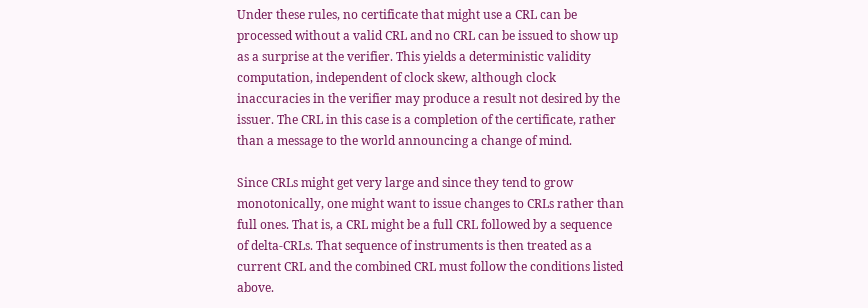Under these rules, no certificate that might use a CRL can be processed without a valid CRL and no CRL can be issued to show up as a surprise at the verifier. This yields a deterministic validity computation, independent of clock skew, although clock inaccuracies in the verifier may produce a result not desired by the issuer. The CRL in this case is a completion of the certificate, rather than a message to the world announcing a change of mind.

Since CRLs might get very large and since they tend to grow monotonically, one might want to issue changes to CRLs rather than full ones. That is, a CRL might be a full CRL followed by a sequence of delta-CRLs. That sequence of instruments is then treated as a current CRL and the combined CRL must follow the conditions listed above.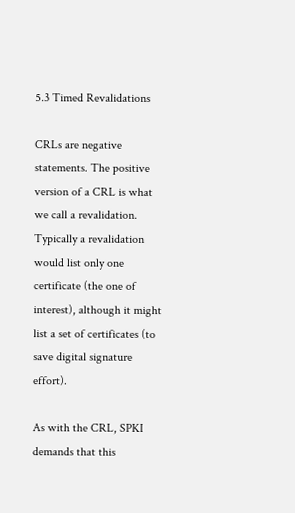5.3 Timed Revalidations

CRLs are negative statements. The positive version of a CRL is what we call a revalidation. Typically a revalidation would list only one certificate (the one of interest), although it might list a set of certificates (to save digital signature effort).

As with the CRL, SPKI demands that this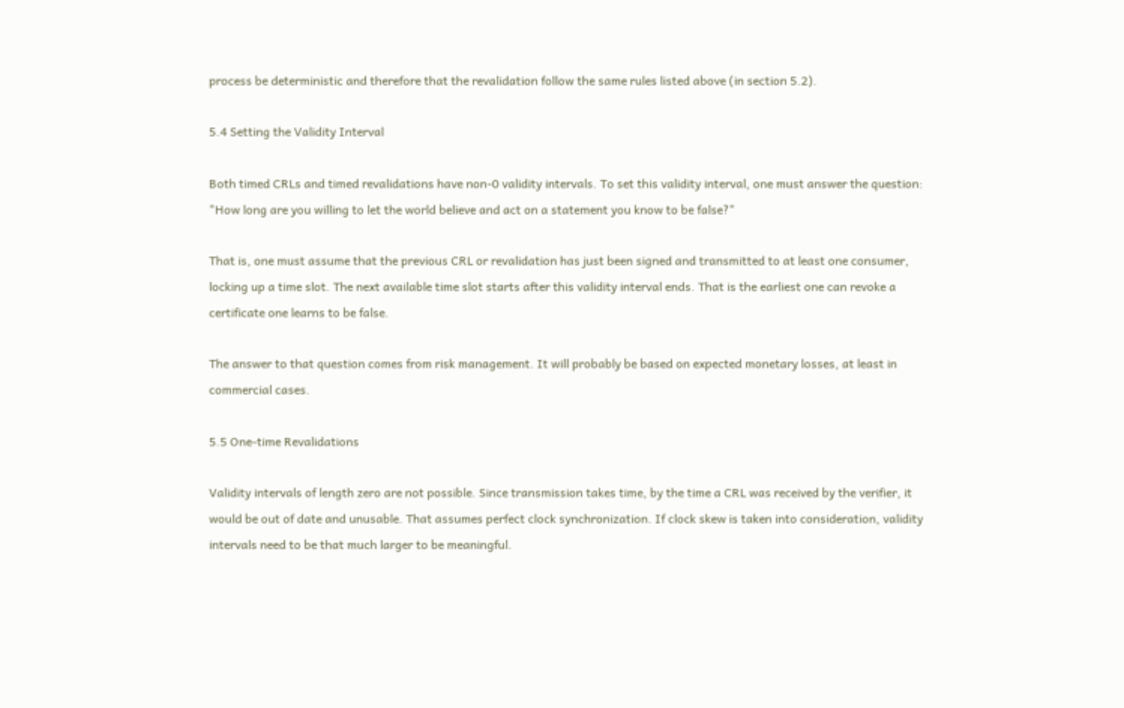process be deterministic and therefore that the revalidation follow the same rules listed above (in section 5.2).

5.4 Setting the Validity Interval

Both timed CRLs and timed revalidations have non-0 validity intervals. To set this validity interval, one must answer the question: "How long are you willing to let the world believe and act on a statement you know to be false?"

That is, one must assume that the previous CRL or revalidation has just been signed and transmitted to at least one consumer, locking up a time slot. The next available time slot starts after this validity interval ends. That is the earliest one can revoke a certificate one learns to be false.

The answer to that question comes from risk management. It will probably be based on expected monetary losses, at least in commercial cases.

5.5 One-time Revalidations

Validity intervals of length zero are not possible. Since transmission takes time, by the time a CRL was received by the verifier, it would be out of date and unusable. That assumes perfect clock synchronization. If clock skew is taken into consideration, validity intervals need to be that much larger to be meaningful.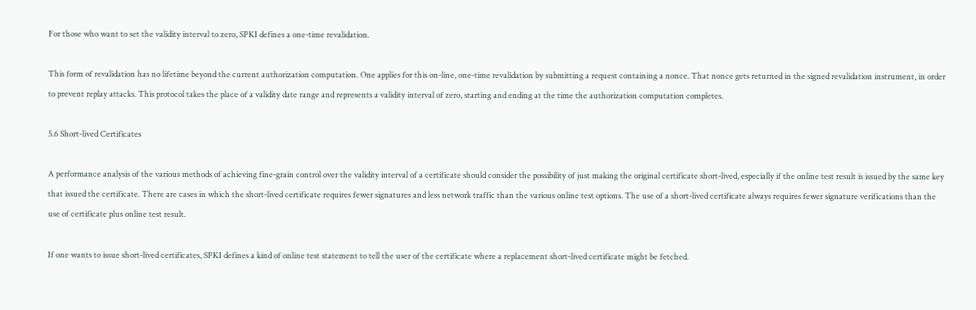For those who want to set the validity interval to zero, SPKI defines a one-time revalidation.

This form of revalidation has no lifetime beyond the current authorization computation. One applies for this on-line, one-time revalidation by submitting a request containing a nonce. That nonce gets returned in the signed revalidation instrument, in order to prevent replay attacks. This protocol takes the place of a validity date range and represents a validity interval of zero, starting and ending at the time the authorization computation completes.

5.6 Short-lived Certificates

A performance analysis of the various methods of achieving fine-grain control over the validity interval of a certificate should consider the possibility of just making the original certificate short-lived, especially if the online test result is issued by the same key that issued the certificate. There are cases in which the short-lived certificate requires fewer signatures and less network traffic than the various online test options. The use of a short-lived certificate always requires fewer signature verifications than the use of certificate plus online test result.

If one wants to issue short-lived certificates, SPKI defines a kind of online test statement to tell the user of the certificate where a replacement short-lived certificate might be fetched.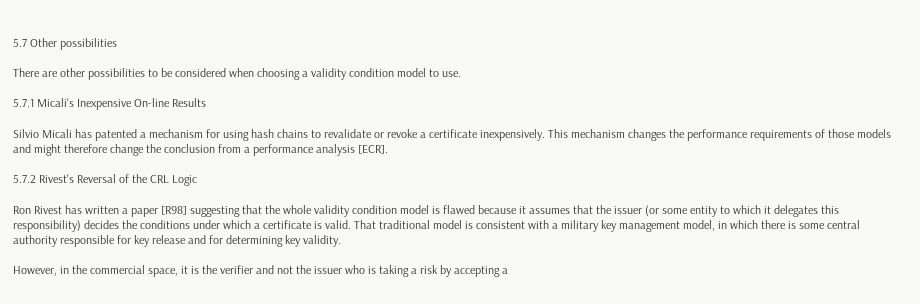5.7 Other possibilities

There are other possibilities to be considered when choosing a validity condition model to use.

5.7.1 Micali's Inexpensive On-line Results

Silvio Micali has patented a mechanism for using hash chains to revalidate or revoke a certificate inexpensively. This mechanism changes the performance requirements of those models and might therefore change the conclusion from a performance analysis [ECR].

5.7.2 Rivest's Reversal of the CRL Logic

Ron Rivest has written a paper [R98] suggesting that the whole validity condition model is flawed because it assumes that the issuer (or some entity to which it delegates this responsibility) decides the conditions under which a certificate is valid. That traditional model is consistent with a military key management model, in which there is some central authority responsible for key release and for determining key validity.

However, in the commercial space, it is the verifier and not the issuer who is taking a risk by accepting a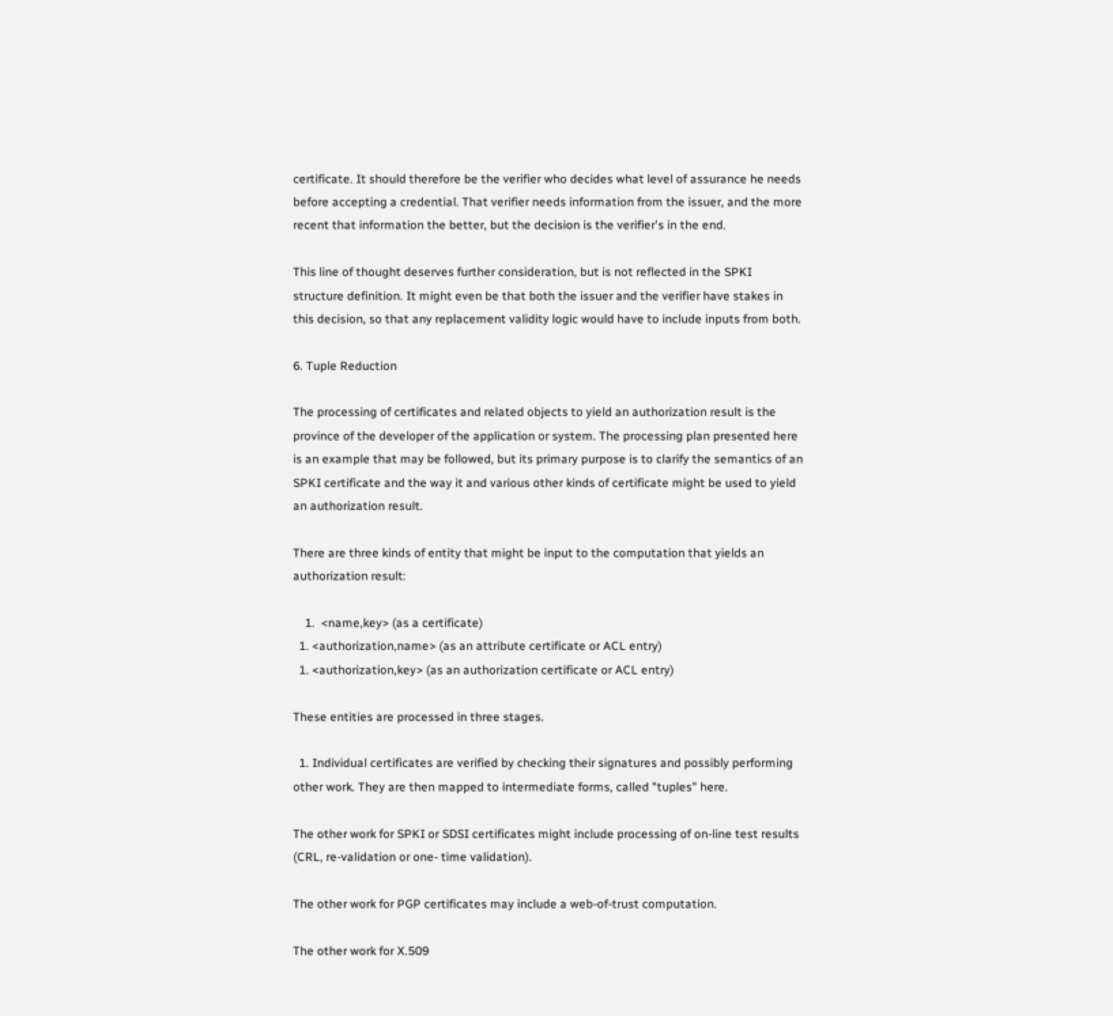certificate. It should therefore be the verifier who decides what level of assurance he needs before accepting a credential. That verifier needs information from the issuer, and the more recent that information the better, but the decision is the verifier's in the end.

This line of thought deserves further consideration, but is not reflected in the SPKI structure definition. It might even be that both the issuer and the verifier have stakes in this decision, so that any replacement validity logic would have to include inputs from both.

6. Tuple Reduction

The processing of certificates and related objects to yield an authorization result is the province of the developer of the application or system. The processing plan presented here is an example that may be followed, but its primary purpose is to clarify the semantics of an SPKI certificate and the way it and various other kinds of certificate might be used to yield an authorization result.

There are three kinds of entity that might be input to the computation that yields an authorization result:

    1.  <name,key> (as a certificate)
  1. <authorization,name> (as an attribute certificate or ACL entry)
  1. <authorization,key> (as an authorization certificate or ACL entry)

These entities are processed in three stages.

  1. Individual certificates are verified by checking their signatures and possibly performing other work. They are then mapped to intermediate forms, called "tuples" here.

The other work for SPKI or SDSI certificates might include processing of on-line test results (CRL, re-validation or one- time validation).

The other work for PGP certificates may include a web-of-trust computation.

The other work for X.509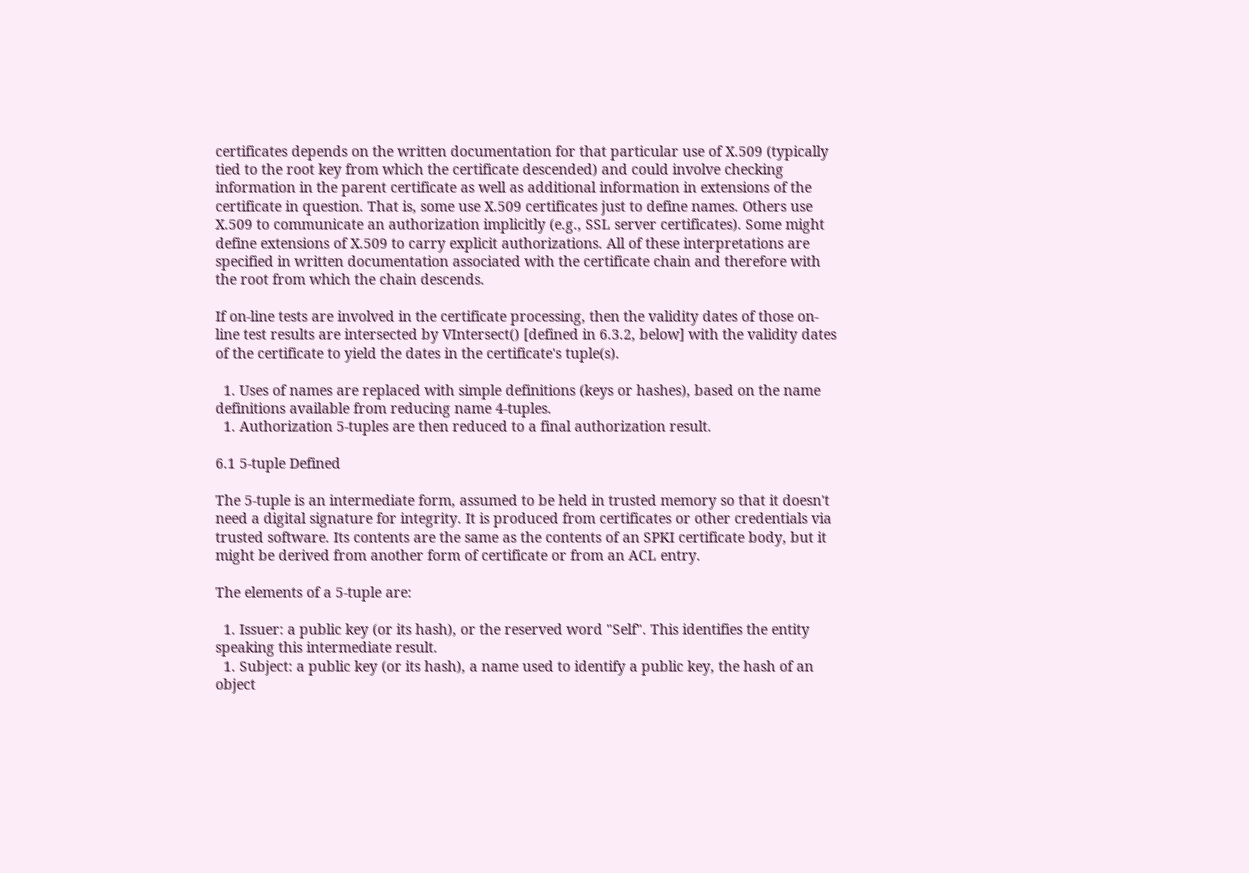certificates depends on the written documentation for that particular use of X.509 (typically tied to the root key from which the certificate descended) and could involve checking information in the parent certificate as well as additional information in extensions of the certificate in question. That is, some use X.509 certificates just to define names. Others use X.509 to communicate an authorization implicitly (e.g., SSL server certificates). Some might define extensions of X.509 to carry explicit authorizations. All of these interpretations are specified in written documentation associated with the certificate chain and therefore with the root from which the chain descends.

If on-line tests are involved in the certificate processing, then the validity dates of those on-line test results are intersected by VIntersect() [defined in 6.3.2, below] with the validity dates of the certificate to yield the dates in the certificate's tuple(s).

  1. Uses of names are replaced with simple definitions (keys or hashes), based on the name definitions available from reducing name 4-tuples.
  1. Authorization 5-tuples are then reduced to a final authorization result.

6.1 5-tuple Defined

The 5-tuple is an intermediate form, assumed to be held in trusted memory so that it doesn't need a digital signature for integrity. It is produced from certificates or other credentials via trusted software. Its contents are the same as the contents of an SPKI certificate body, but it might be derived from another form of certificate or from an ACL entry.

The elements of a 5-tuple are:

  1. Issuer: a public key (or its hash), or the reserved word "Self". This identifies the entity speaking this intermediate result.
  1. Subject: a public key (or its hash), a name used to identify a public key, the hash of an object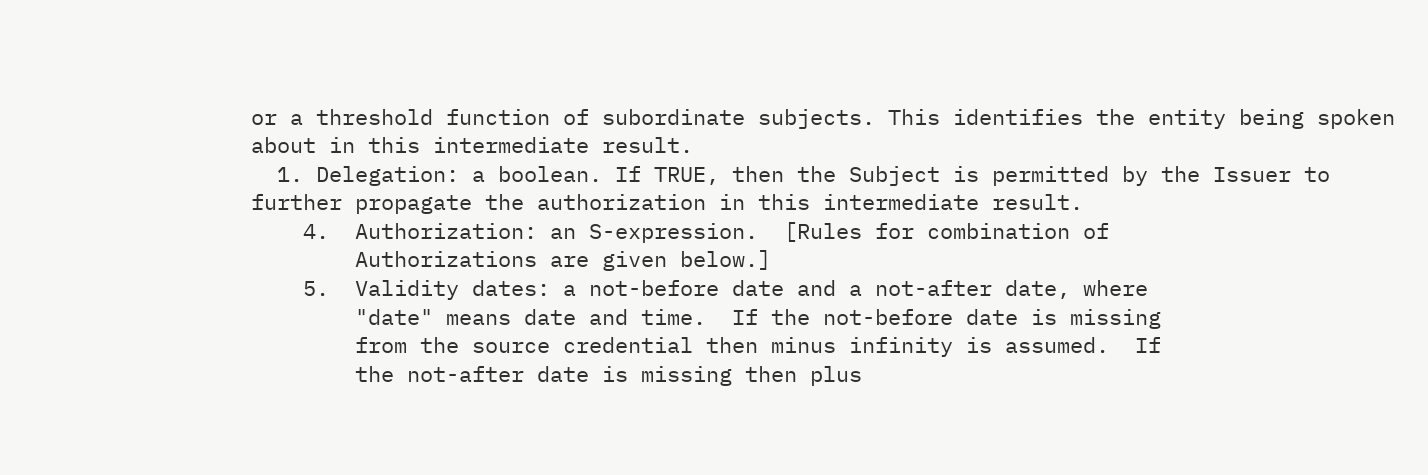or a threshold function of subordinate subjects. This identifies the entity being spoken about in this intermediate result.
  1. Delegation: a boolean. If TRUE, then the Subject is permitted by the Issuer to further propagate the authorization in this intermediate result.
    4.  Authorization: an S-expression.  [Rules for combination of
        Authorizations are given below.]
    5.  Validity dates: a not-before date and a not-after date, where
        "date" means date and time.  If the not-before date is missing
        from the source credential then minus infinity is assumed.  If
        the not-after date is missing then plus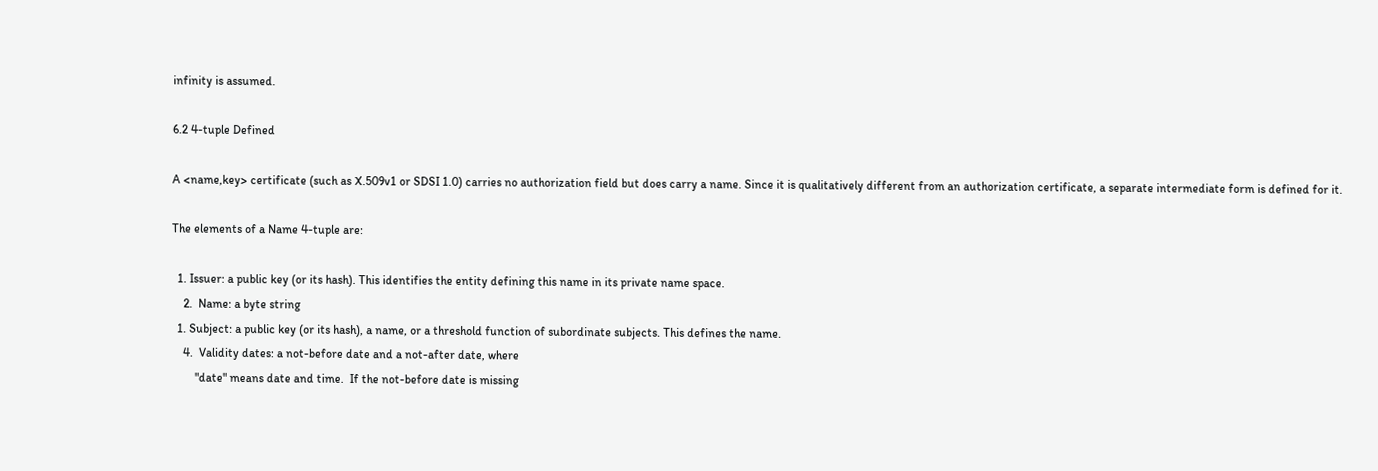infinity is assumed.

6.2 4-tuple Defined

A <name,key> certificate (such as X.509v1 or SDSI 1.0) carries no authorization field but does carry a name. Since it is qualitatively different from an authorization certificate, a separate intermediate form is defined for it.

The elements of a Name 4-tuple are:

  1. Issuer: a public key (or its hash). This identifies the entity defining this name in its private name space.
    2.  Name: a byte string
  1. Subject: a public key (or its hash), a name, or a threshold function of subordinate subjects. This defines the name.
    4.  Validity dates: a not-before date and a not-after date, where
        "date" means date and time.  If the not-before date is missing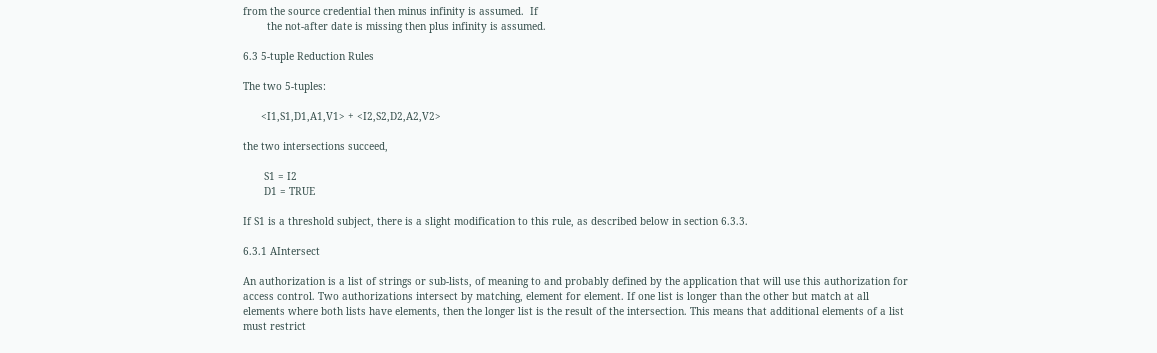from the source credential then minus infinity is assumed.  If
        the not-after date is missing then plus infinity is assumed.

6.3 5-tuple Reduction Rules

The two 5-tuples:

      <I1,S1,D1,A1,V1> + <I2,S2,D2,A2,V2>

the two intersections succeed,

       S1 = I2
       D1 = TRUE

If S1 is a threshold subject, there is a slight modification to this rule, as described below in section 6.3.3.

6.3.1 AIntersect

An authorization is a list of strings or sub-lists, of meaning to and probably defined by the application that will use this authorization for access control. Two authorizations intersect by matching, element for element. If one list is longer than the other but match at all elements where both lists have elements, then the longer list is the result of the intersection. This means that additional elements of a list must restrict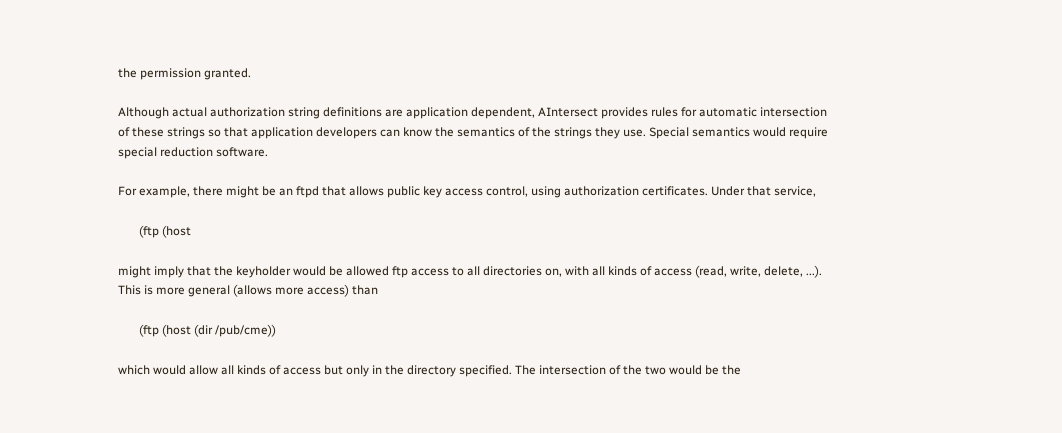the permission granted.

Although actual authorization string definitions are application dependent, AIntersect provides rules for automatic intersection of these strings so that application developers can know the semantics of the strings they use. Special semantics would require special reduction software.

For example, there might be an ftpd that allows public key access control, using authorization certificates. Under that service,

       (ftp (host

might imply that the keyholder would be allowed ftp access to all directories on, with all kinds of access (read, write, delete, ...). This is more general (allows more access) than

       (ftp (host (dir /pub/cme))

which would allow all kinds of access but only in the directory specified. The intersection of the two would be the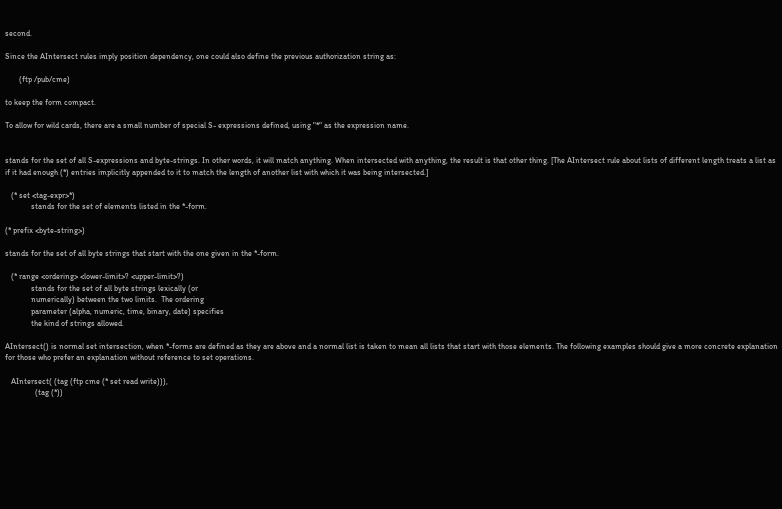second.

Since the AIntersect rules imply position dependency, one could also define the previous authorization string as:

       (ftp /pub/cme)

to keep the form compact.

To allow for wild cards, there are a small number of special S- expressions defined, using "*" as the expression name.


stands for the set of all S-expressions and byte-strings. In other words, it will match anything. When intersected with anything, the result is that other thing. [The AIntersect rule about lists of different length treats a list as if it had enough (*) entries implicitly appended to it to match the length of another list with which it was being intersected.]

   (* set <tag-expr>*)
             stands for the set of elements listed in the *-form.

(* prefix <byte-string>)

stands for the set of all byte strings that start with the one given in the *-form.

   (* range <ordering> <lower-limit>? <upper-limit>?)
             stands for the set of all byte strings lexically (or
             numerically) between the two limits.  The ordering
             parameter (alpha, numeric, time, binary, date) specifies
             the kind of strings allowed.

AIntersect() is normal set intersection, when *-forms are defined as they are above and a normal list is taken to mean all lists that start with those elements. The following examples should give a more concrete explanation for those who prefer an explanation without reference to set operations.

   AIntersect( (tag (ftp cme (* set read write))),
               (tag (*))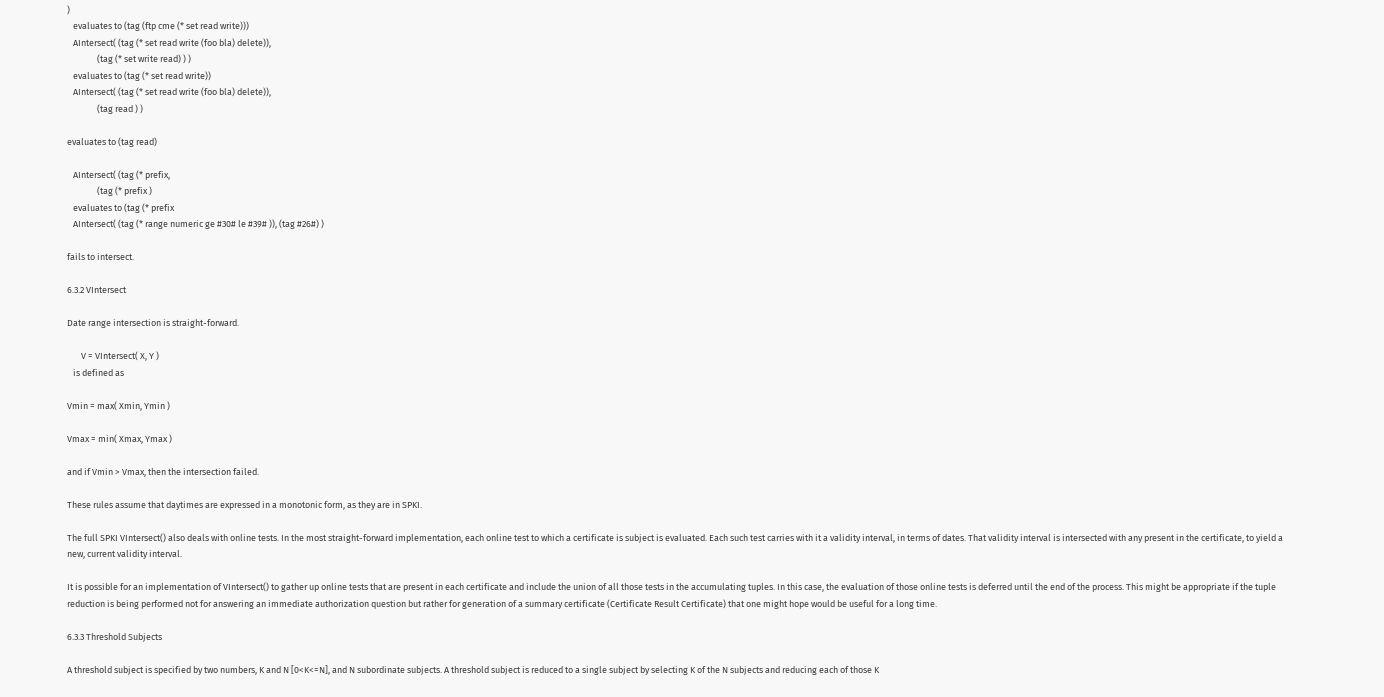)
   evaluates to (tag (ftp cme (* set read write)))
   AIntersect( (tag (* set read write (foo bla) delete)),
               (tag (* set write read) ) )
   evaluates to (tag (* set read write))
   AIntersect( (tag (* set read write (foo bla) delete)),
               (tag read ) )

evaluates to (tag read)

   AIntersect( (tag (* prefix,
               (tag (* prefix )
   evaluates to (tag (* prefix
   AIntersect( (tag (* range numeric ge #30# le #39# )), (tag #26#) )

fails to intersect.

6.3.2 VIntersect

Date range intersection is straight-forward.

       V = VIntersect( X, Y )
   is defined as

Vmin = max( Xmin, Ymin )

Vmax = min( Xmax, Ymax )

and if Vmin > Vmax, then the intersection failed.

These rules assume that daytimes are expressed in a monotonic form, as they are in SPKI.

The full SPKI VIntersect() also deals with online tests. In the most straight-forward implementation, each online test to which a certificate is subject is evaluated. Each such test carries with it a validity interval, in terms of dates. That validity interval is intersected with any present in the certificate, to yield a new, current validity interval.

It is possible for an implementation of VIntersect() to gather up online tests that are present in each certificate and include the union of all those tests in the accumulating tuples. In this case, the evaluation of those online tests is deferred until the end of the process. This might be appropriate if the tuple reduction is being performed not for answering an immediate authorization question but rather for generation of a summary certificate (Certificate Result Certificate) that one might hope would be useful for a long time.

6.3.3 Threshold Subjects

A threshold subject is specified by two numbers, K and N [0<K<=N], and N subordinate subjects. A threshold subject is reduced to a single subject by selecting K of the N subjects and reducing each of those K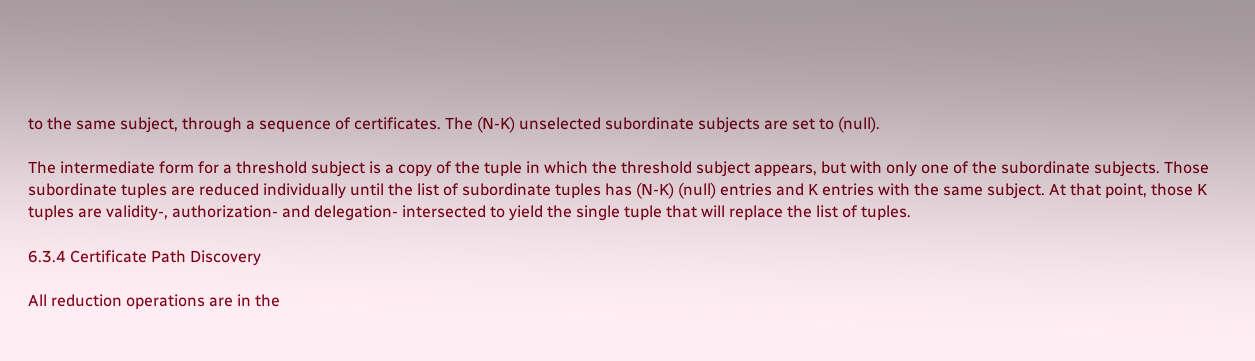to the same subject, through a sequence of certificates. The (N-K) unselected subordinate subjects are set to (null).

The intermediate form for a threshold subject is a copy of the tuple in which the threshold subject appears, but with only one of the subordinate subjects. Those subordinate tuples are reduced individually until the list of subordinate tuples has (N-K) (null) entries and K entries with the same subject. At that point, those K tuples are validity-, authorization- and delegation- intersected to yield the single tuple that will replace the list of tuples.

6.3.4 Certificate Path Discovery

All reduction operations are in the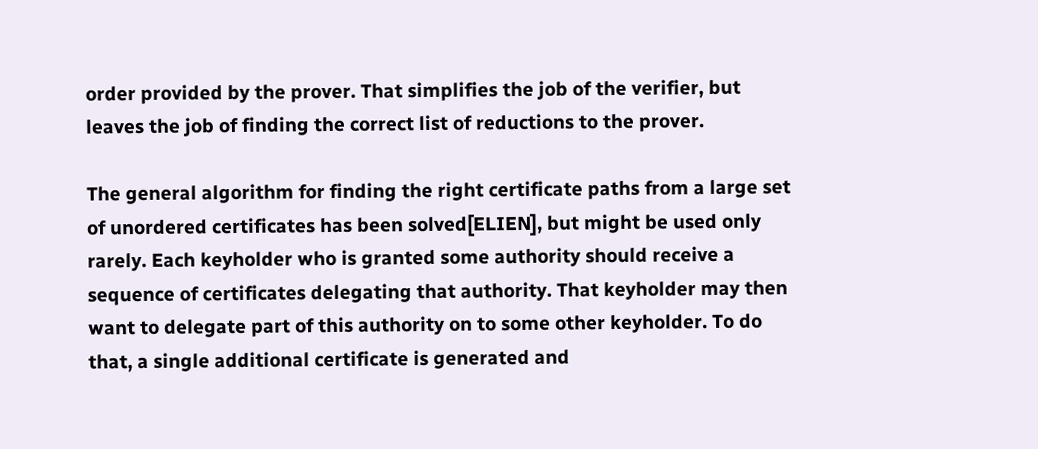order provided by the prover. That simplifies the job of the verifier, but leaves the job of finding the correct list of reductions to the prover.

The general algorithm for finding the right certificate paths from a large set of unordered certificates has been solved[ELIEN], but might be used only rarely. Each keyholder who is granted some authority should receive a sequence of certificates delegating that authority. That keyholder may then want to delegate part of this authority on to some other keyholder. To do that, a single additional certificate is generated and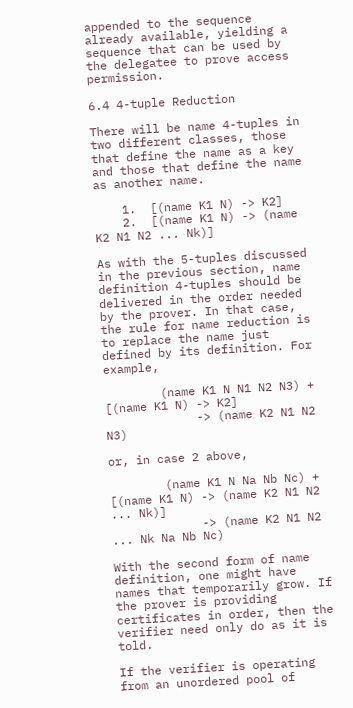appended to the sequence already available, yielding a sequence that can be used by the delegatee to prove access permission.

6.4 4-tuple Reduction

There will be name 4-tuples in two different classes, those that define the name as a key and those that define the name as another name.

    1.  [(name K1 N) -> K2]
    2.  [(name K1 N) -> (name K2 N1 N2 ... Nk)]

As with the 5-tuples discussed in the previous section, name definition 4-tuples should be delivered in the order needed by the prover. In that case, the rule for name reduction is to replace the name just defined by its definition. For example,

        (name K1 N N1 N2 N3) + [(name K1 N) -> K2]
             -> (name K2 N1 N2 N3)

or, in case 2 above,

        (name K1 N Na Nb Nc) + [(name K1 N) -> (name K2 N1 N2 ... Nk)]
             -> (name K2 N1 N2 ... Nk Na Nb Nc)

With the second form of name definition, one might have names that temporarily grow. If the prover is providing certificates in order, then the verifier need only do as it is told.

If the verifier is operating from an unordered pool of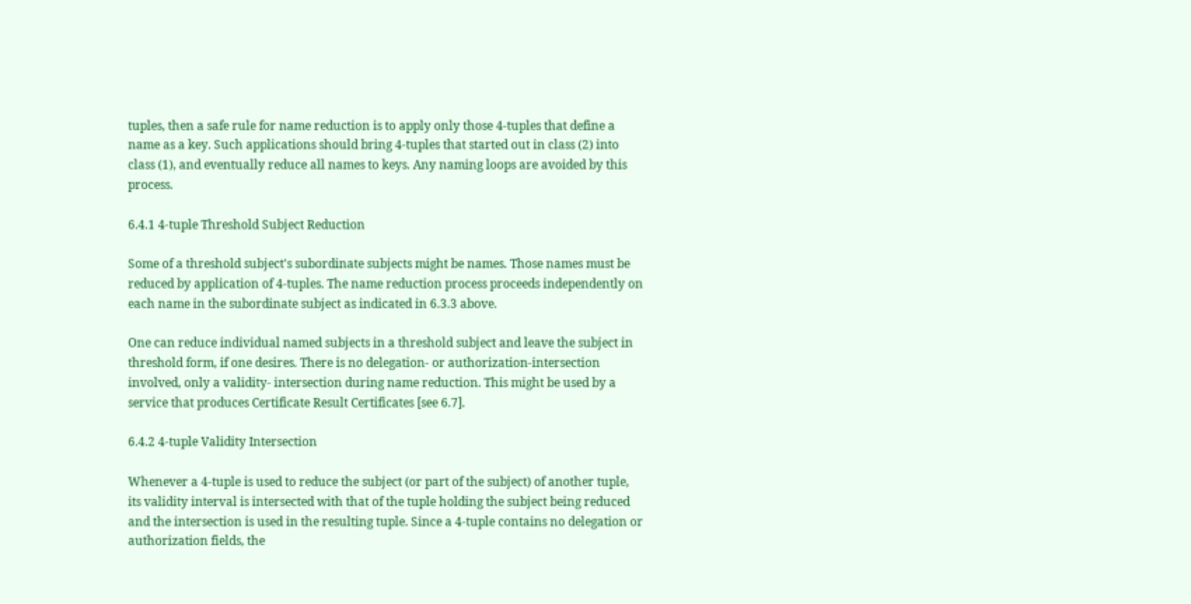tuples, then a safe rule for name reduction is to apply only those 4-tuples that define a name as a key. Such applications should bring 4-tuples that started out in class (2) into class (1), and eventually reduce all names to keys. Any naming loops are avoided by this process.

6.4.1 4-tuple Threshold Subject Reduction

Some of a threshold subject's subordinate subjects might be names. Those names must be reduced by application of 4-tuples. The name reduction process proceeds independently on each name in the subordinate subject as indicated in 6.3.3 above.

One can reduce individual named subjects in a threshold subject and leave the subject in threshold form, if one desires. There is no delegation- or authorization-intersection involved, only a validity- intersection during name reduction. This might be used by a service that produces Certificate Result Certificates [see 6.7].

6.4.2 4-tuple Validity Intersection

Whenever a 4-tuple is used to reduce the subject (or part of the subject) of another tuple, its validity interval is intersected with that of the tuple holding the subject being reduced and the intersection is used in the resulting tuple. Since a 4-tuple contains no delegation or authorization fields, the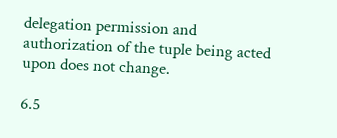delegation permission and authorization of the tuple being acted upon does not change.

6.5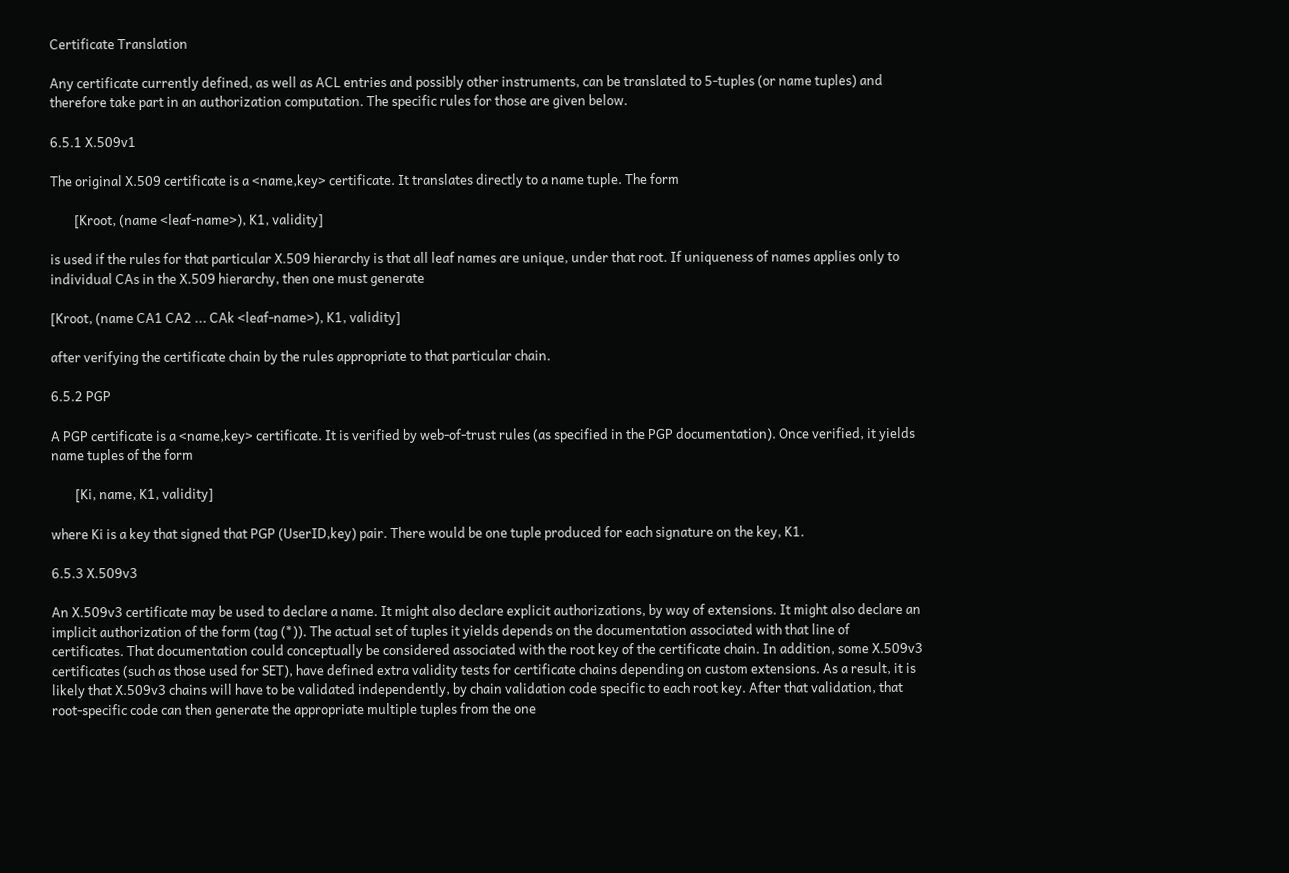Certificate Translation

Any certificate currently defined, as well as ACL entries and possibly other instruments, can be translated to 5-tuples (or name tuples) and therefore take part in an authorization computation. The specific rules for those are given below.

6.5.1 X.509v1

The original X.509 certificate is a <name,key> certificate. It translates directly to a name tuple. The form

        [Kroot, (name <leaf-name>), K1, validity]

is used if the rules for that particular X.509 hierarchy is that all leaf names are unique, under that root. If uniqueness of names applies only to individual CAs in the X.509 hierarchy, then one must generate

[Kroot, (name CA1 CA2 ... CAk <leaf-name>), K1, validity]

after verifying the certificate chain by the rules appropriate to that particular chain.

6.5.2 PGP

A PGP certificate is a <name,key> certificate. It is verified by web-of-trust rules (as specified in the PGP documentation). Once verified, it yields name tuples of the form

        [Ki, name, K1, validity]

where Ki is a key that signed that PGP (UserID,key) pair. There would be one tuple produced for each signature on the key, K1.

6.5.3 X.509v3

An X.509v3 certificate may be used to declare a name. It might also declare explicit authorizations, by way of extensions. It might also declare an implicit authorization of the form (tag (*)). The actual set of tuples it yields depends on the documentation associated with that line of certificates. That documentation could conceptually be considered associated with the root key of the certificate chain. In addition, some X.509v3 certificates (such as those used for SET), have defined extra validity tests for certificate chains depending on custom extensions. As a result, it is likely that X.509v3 chains will have to be validated independently, by chain validation code specific to each root key. After that validation, that root-specific code can then generate the appropriate multiple tuples from the one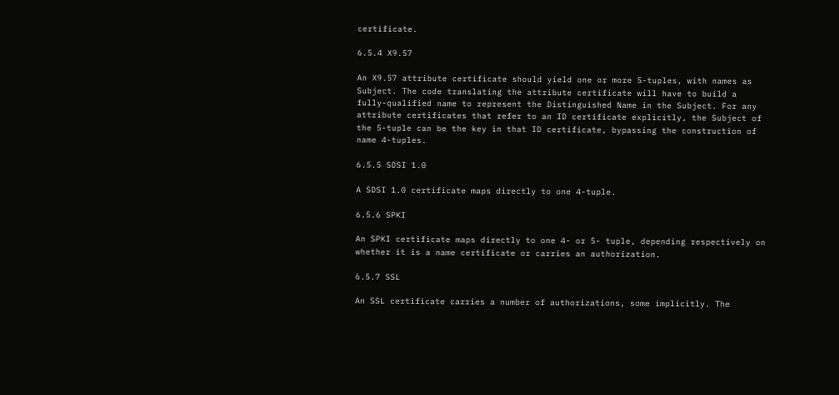certificate.

6.5.4 X9.57

An X9.57 attribute certificate should yield one or more 5-tuples, with names as Subject. The code translating the attribute certificate will have to build a fully-qualified name to represent the Distinguished Name in the Subject. For any attribute certificates that refer to an ID certificate explicitly, the Subject of the 5-tuple can be the key in that ID certificate, bypassing the construction of name 4-tuples.

6.5.5 SDSI 1.0

A SDSI 1.0 certificate maps directly to one 4-tuple.

6.5.6 SPKI

An SPKI certificate maps directly to one 4- or 5- tuple, depending respectively on whether it is a name certificate or carries an authorization.

6.5.7 SSL

An SSL certificate carries a number of authorizations, some implicitly. The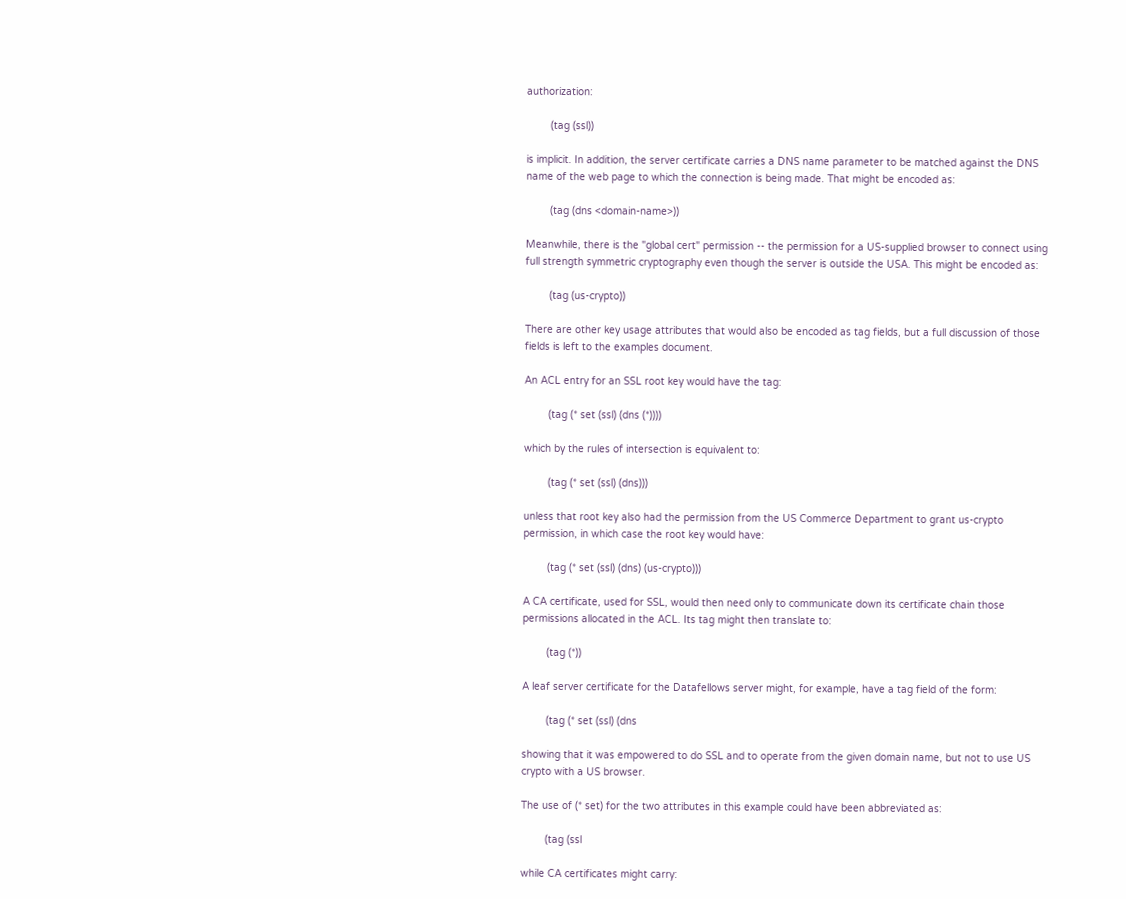authorization:

        (tag (ssl))

is implicit. In addition, the server certificate carries a DNS name parameter to be matched against the DNS name of the web page to which the connection is being made. That might be encoded as:

        (tag (dns <domain-name>))

Meanwhile, there is the "global cert" permission -- the permission for a US-supplied browser to connect using full strength symmetric cryptography even though the server is outside the USA. This might be encoded as:

        (tag (us-crypto))

There are other key usage attributes that would also be encoded as tag fields, but a full discussion of those fields is left to the examples document.

An ACL entry for an SSL root key would have the tag:

        (tag (* set (ssl) (dns (*))))

which by the rules of intersection is equivalent to:

        (tag (* set (ssl) (dns)))

unless that root key also had the permission from the US Commerce Department to grant us-crypto permission, in which case the root key would have:

        (tag (* set (ssl) (dns) (us-crypto)))

A CA certificate, used for SSL, would then need only to communicate down its certificate chain those permissions allocated in the ACL. Its tag might then translate to:

        (tag (*))

A leaf server certificate for the Datafellows server might, for example, have a tag field of the form:

        (tag (* set (ssl) (dns

showing that it was empowered to do SSL and to operate from the given domain name, but not to use US crypto with a US browser.

The use of (* set) for the two attributes in this example could have been abbreviated as:

        (tag (ssl

while CA certificates might carry: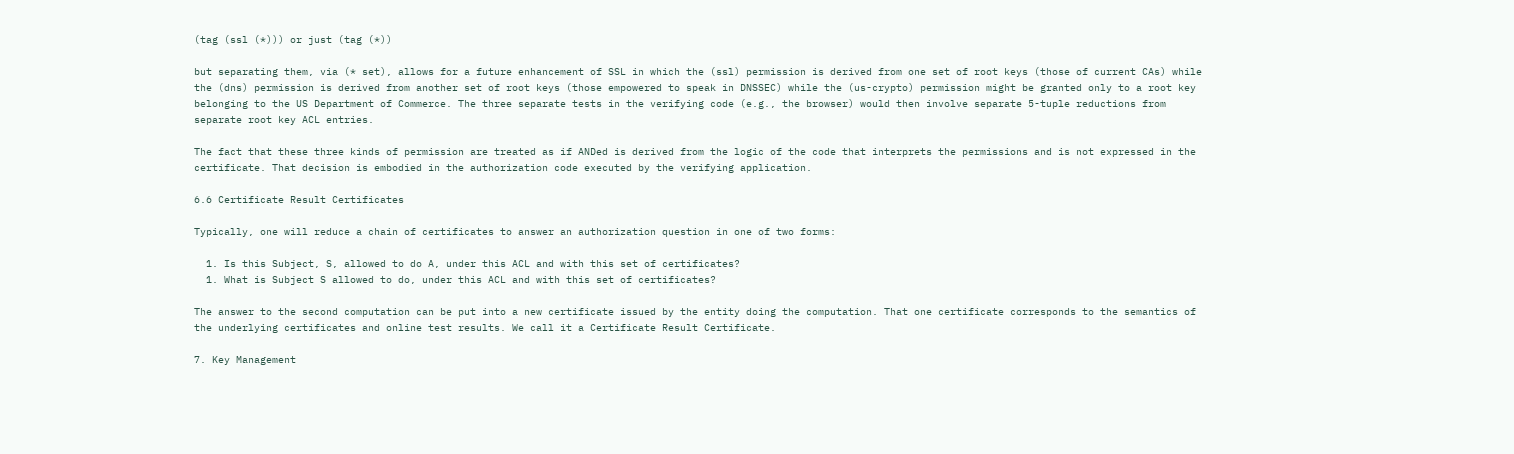(tag (ssl (*))) or just (tag (*))

but separating them, via (* set), allows for a future enhancement of SSL in which the (ssl) permission is derived from one set of root keys (those of current CAs) while the (dns) permission is derived from another set of root keys (those empowered to speak in DNSSEC) while the (us-crypto) permission might be granted only to a root key belonging to the US Department of Commerce. The three separate tests in the verifying code (e.g., the browser) would then involve separate 5-tuple reductions from separate root key ACL entries.

The fact that these three kinds of permission are treated as if ANDed is derived from the logic of the code that interprets the permissions and is not expressed in the certificate. That decision is embodied in the authorization code executed by the verifying application.

6.6 Certificate Result Certificates

Typically, one will reduce a chain of certificates to answer an authorization question in one of two forms:

  1. Is this Subject, S, allowed to do A, under this ACL and with this set of certificates?
  1. What is Subject S allowed to do, under this ACL and with this set of certificates?

The answer to the second computation can be put into a new certificate issued by the entity doing the computation. That one certificate corresponds to the semantics of the underlying certificates and online test results. We call it a Certificate Result Certificate.

7. Key Management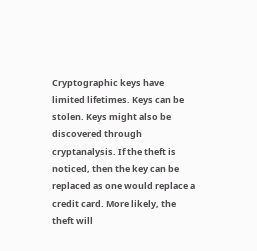Cryptographic keys have limited lifetimes. Keys can be stolen. Keys might also be discovered through cryptanalysis. If the theft is noticed, then the key can be replaced as one would replace a credit card. More likely, the theft will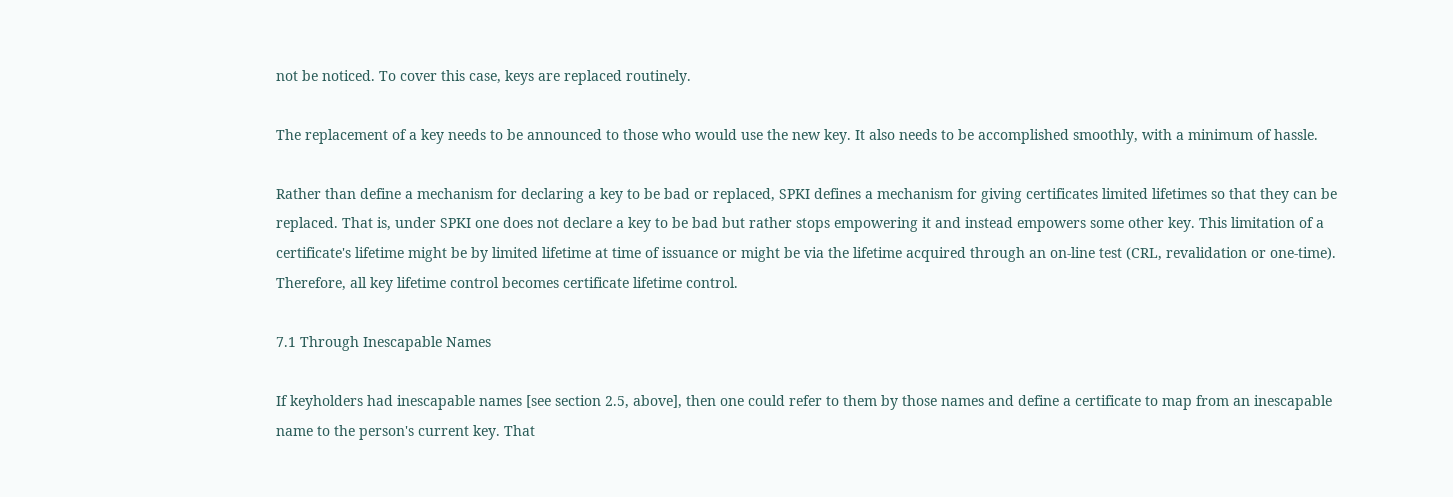not be noticed. To cover this case, keys are replaced routinely.

The replacement of a key needs to be announced to those who would use the new key. It also needs to be accomplished smoothly, with a minimum of hassle.

Rather than define a mechanism for declaring a key to be bad or replaced, SPKI defines a mechanism for giving certificates limited lifetimes so that they can be replaced. That is, under SPKI one does not declare a key to be bad but rather stops empowering it and instead empowers some other key. This limitation of a certificate's lifetime might be by limited lifetime at time of issuance or might be via the lifetime acquired through an on-line test (CRL, revalidation or one-time). Therefore, all key lifetime control becomes certificate lifetime control.

7.1 Through Inescapable Names

If keyholders had inescapable names [see section 2.5, above], then one could refer to them by those names and define a certificate to map from an inescapable name to the person's current key. That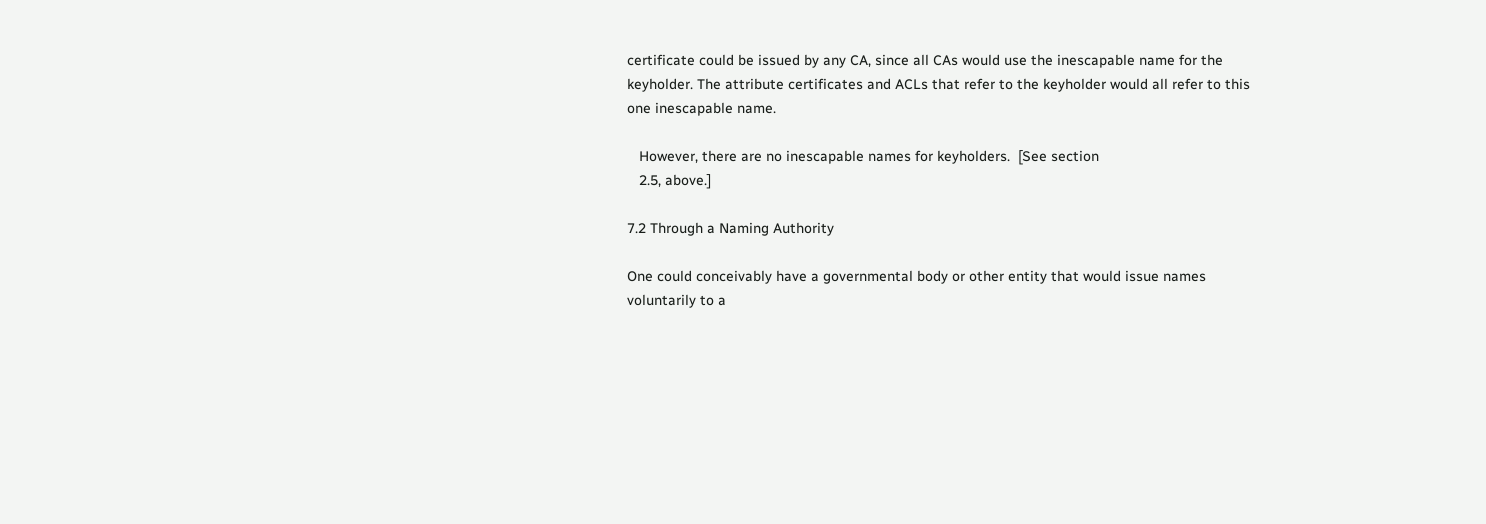certificate could be issued by any CA, since all CAs would use the inescapable name for the keyholder. The attribute certificates and ACLs that refer to the keyholder would all refer to this one inescapable name.

   However, there are no inescapable names for keyholders.  [See section
   2.5, above.]

7.2 Through a Naming Authority

One could conceivably have a governmental body or other entity that would issue names voluntarily to a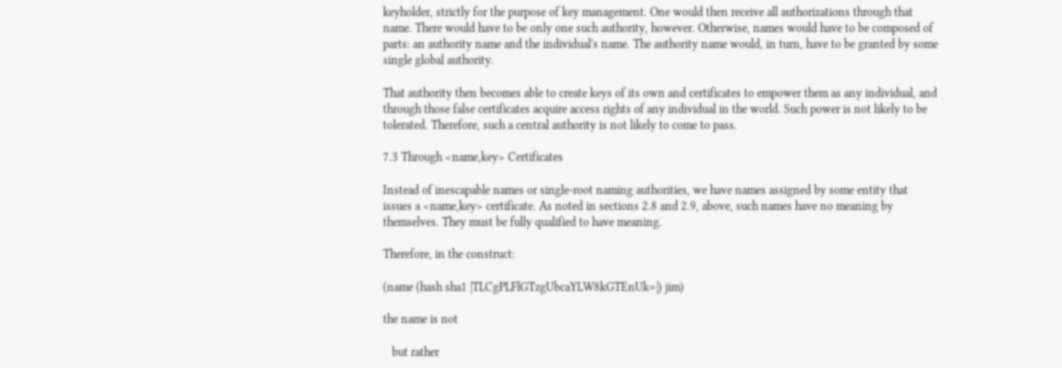keyholder, strictly for the purpose of key management. One would then receive all authorizations through that name. There would have to be only one such authority, however. Otherwise, names would have to be composed of parts: an authority name and the individual's name. The authority name would, in turn, have to be granted by some single global authority.

That authority then becomes able to create keys of its own and certificates to empower them as any individual, and through those false certificates acquire access rights of any individual in the world. Such power is not likely to be tolerated. Therefore, such a central authority is not likely to come to pass.

7.3 Through <name,key> Certificates

Instead of inescapable names or single-root naming authorities, we have names assigned by some entity that issues a <name,key> certificate. As noted in sections 2.8 and 2.9, above, such names have no meaning by themselves. They must be fully qualified to have meaning.

Therefore, in the construct:

(name (hash sha1 |TLCgPLFlGTzgUbcaYLW8kGTEnUk=|) jim)

the name is not

   but rather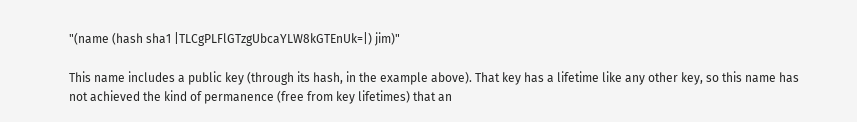"(name (hash sha1 |TLCgPLFlGTzgUbcaYLW8kGTEnUk=|) jim)"

This name includes a public key (through its hash, in the example above). That key has a lifetime like any other key, so this name has not achieved the kind of permanence (free from key lifetimes) that an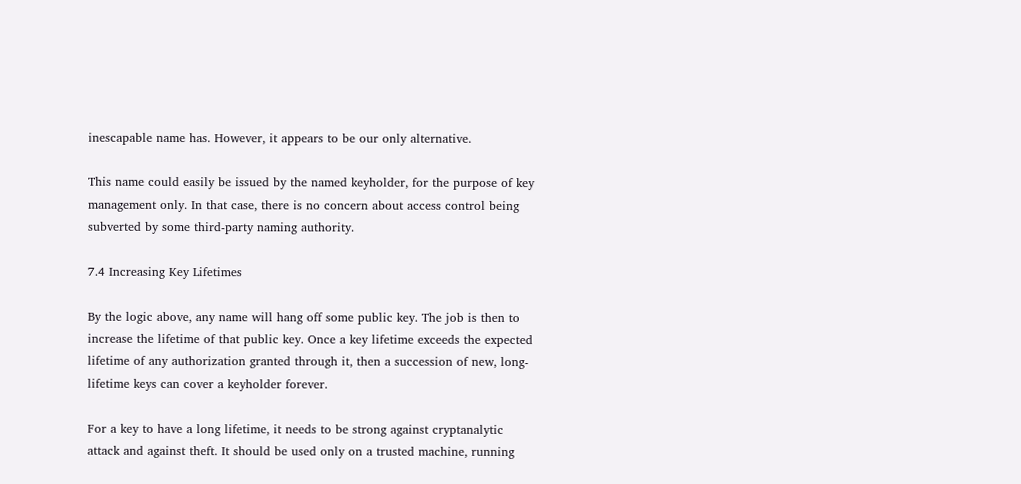inescapable name has. However, it appears to be our only alternative.

This name could easily be issued by the named keyholder, for the purpose of key management only. In that case, there is no concern about access control being subverted by some third-party naming authority.

7.4 Increasing Key Lifetimes

By the logic above, any name will hang off some public key. The job is then to increase the lifetime of that public key. Once a key lifetime exceeds the expected lifetime of any authorization granted through it, then a succession of new, long-lifetime keys can cover a keyholder forever.

For a key to have a long lifetime, it needs to be strong against cryptanalytic attack and against theft. It should be used only on a trusted machine, running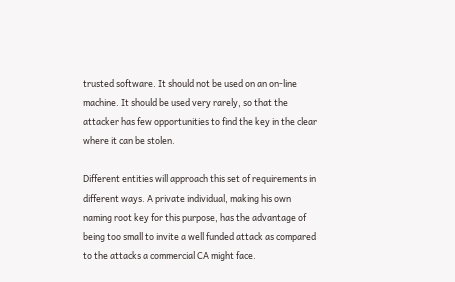trusted software. It should not be used on an on-line machine. It should be used very rarely, so that the attacker has few opportunities to find the key in the clear where it can be stolen.

Different entities will approach this set of requirements in different ways. A private individual, making his own naming root key for this purpose, has the advantage of being too small to invite a well funded attack as compared to the attacks a commercial CA might face.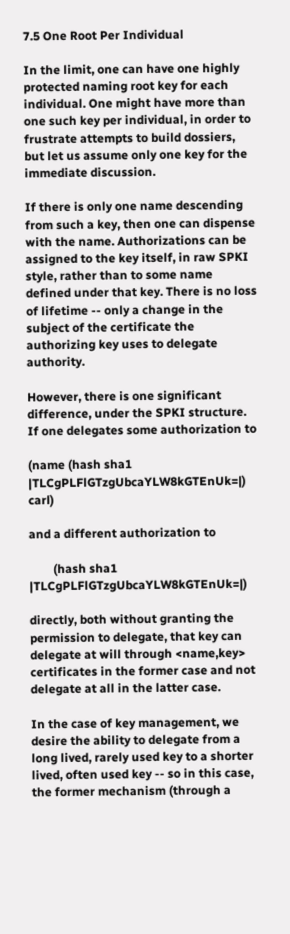7.5 One Root Per Individual

In the limit, one can have one highly protected naming root key for each individual. One might have more than one such key per individual, in order to frustrate attempts to build dossiers, but let us assume only one key for the immediate discussion.

If there is only one name descending from such a key, then one can dispense with the name. Authorizations can be assigned to the key itself, in raw SPKI style, rather than to some name defined under that key. There is no loss of lifetime -- only a change in the subject of the certificate the authorizing key uses to delegate authority.

However, there is one significant difference, under the SPKI structure. If one delegates some authorization to

(name (hash sha1 |TLCgPLFlGTzgUbcaYLW8kGTEnUk=|) carl)

and a different authorization to

        (hash sha1 |TLCgPLFlGTzgUbcaYLW8kGTEnUk=|)

directly, both without granting the permission to delegate, that key can delegate at will through <name,key> certificates in the former case and not delegate at all in the latter case.

In the case of key management, we desire the ability to delegate from a long lived, rarely used key to a shorter lived, often used key -- so in this case, the former mechanism (through a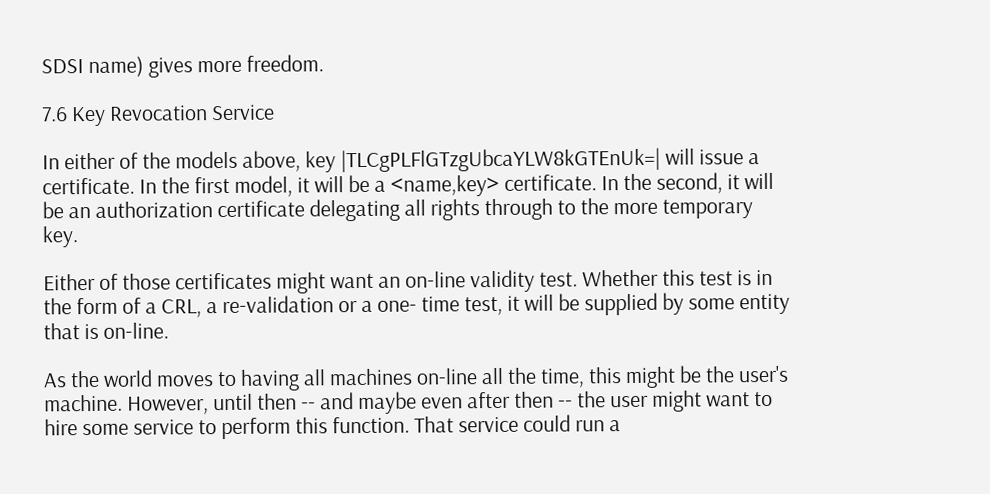SDSI name) gives more freedom.

7.6 Key Revocation Service

In either of the models above, key |TLCgPLFlGTzgUbcaYLW8kGTEnUk=| will issue a certificate. In the first model, it will be a <name,key> certificate. In the second, it will be an authorization certificate delegating all rights through to the more temporary key.

Either of those certificates might want an on-line validity test. Whether this test is in the form of a CRL, a re-validation or a one- time test, it will be supplied by some entity that is on-line.

As the world moves to having all machines on-line all the time, this might be the user's machine. However, until then -- and maybe even after then -- the user might want to hire some service to perform this function. That service could run a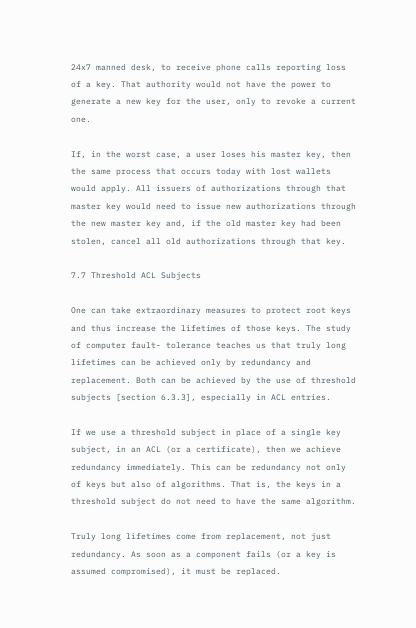24x7 manned desk, to receive phone calls reporting loss of a key. That authority would not have the power to generate a new key for the user, only to revoke a current one.

If, in the worst case, a user loses his master key, then the same process that occurs today with lost wallets would apply. All issuers of authorizations through that master key would need to issue new authorizations through the new master key and, if the old master key had been stolen, cancel all old authorizations through that key.

7.7 Threshold ACL Subjects

One can take extraordinary measures to protect root keys and thus increase the lifetimes of those keys. The study of computer fault- tolerance teaches us that truly long lifetimes can be achieved only by redundancy and replacement. Both can be achieved by the use of threshold subjects [section 6.3.3], especially in ACL entries.

If we use a threshold subject in place of a single key subject, in an ACL (or a certificate), then we achieve redundancy immediately. This can be redundancy not only of keys but also of algorithms. That is, the keys in a threshold subject do not need to have the same algorithm.

Truly long lifetimes come from replacement, not just redundancy. As soon as a component fails (or a key is assumed compromised), it must be replaced.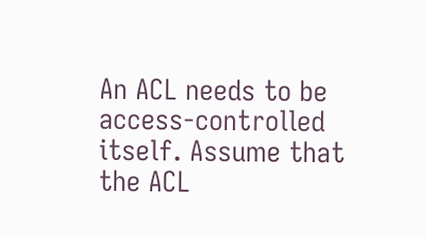An ACL needs to be access-controlled itself. Assume that the ACL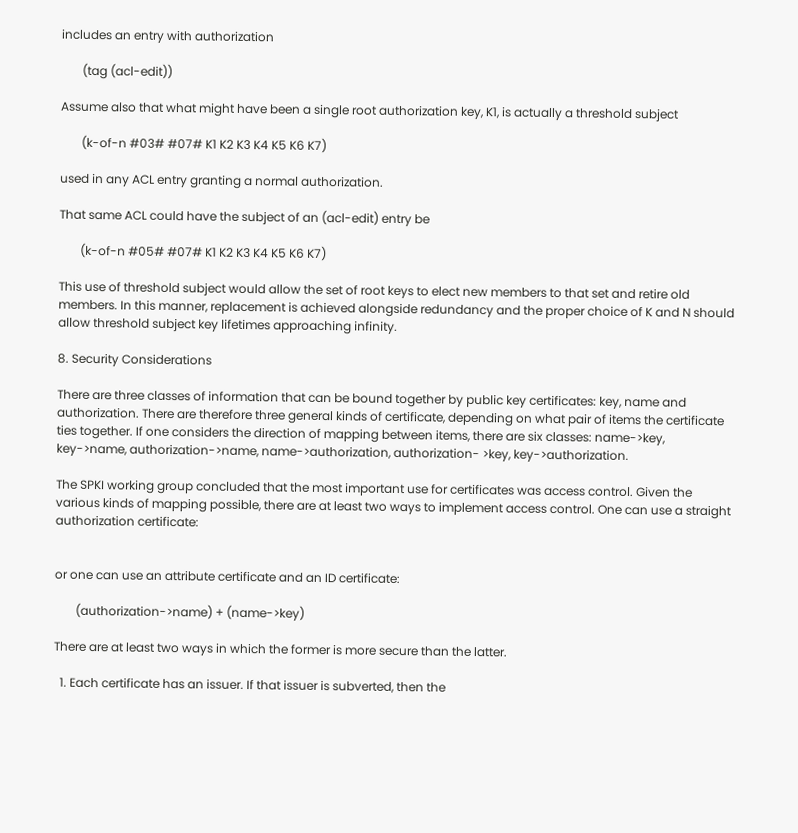includes an entry with authorization

       (tag (acl-edit))

Assume also that what might have been a single root authorization key, K1, is actually a threshold subject

       (k-of-n #03# #07# K1 K2 K3 K4 K5 K6 K7)

used in any ACL entry granting a normal authorization.

That same ACL could have the subject of an (acl-edit) entry be

       (k-of-n #05# #07# K1 K2 K3 K4 K5 K6 K7)

This use of threshold subject would allow the set of root keys to elect new members to that set and retire old members. In this manner, replacement is achieved alongside redundancy and the proper choice of K and N should allow threshold subject key lifetimes approaching infinity.

8. Security Considerations

There are three classes of information that can be bound together by public key certificates: key, name and authorization. There are therefore three general kinds of certificate, depending on what pair of items the certificate ties together. If one considers the direction of mapping between items, there are six classes: name->key, key->name, authorization->name, name->authorization, authorization- >key, key->authorization.

The SPKI working group concluded that the most important use for certificates was access control. Given the various kinds of mapping possible, there are at least two ways to implement access control. One can use a straight authorization certificate:


or one can use an attribute certificate and an ID certificate:

       (authorization->name) + (name->key)

There are at least two ways in which the former is more secure than the latter.

  1. Each certificate has an issuer. If that issuer is subverted, then the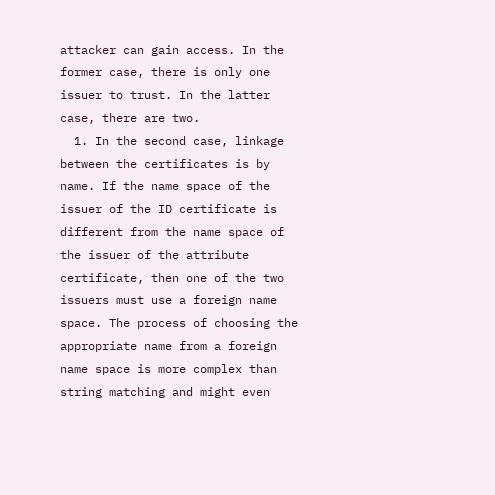attacker can gain access. In the former case, there is only one issuer to trust. In the latter case, there are two.
  1. In the second case, linkage between the certificates is by name. If the name space of the issuer of the ID certificate is different from the name space of the issuer of the attribute certificate, then one of the two issuers must use a foreign name space. The process of choosing the appropriate name from a foreign name space is more complex than string matching and might even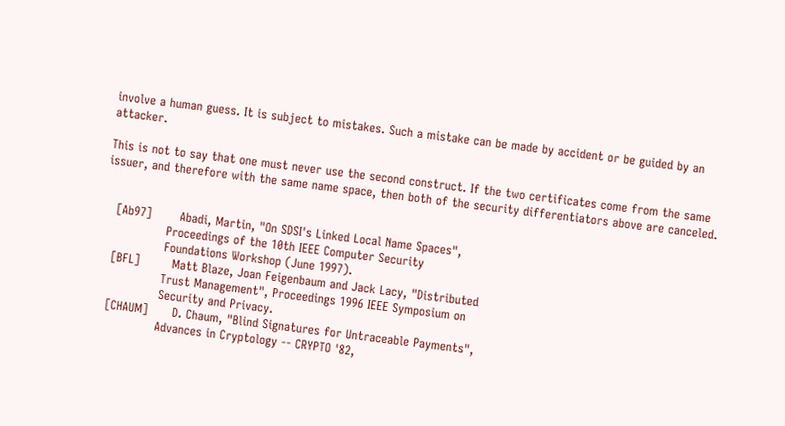involve a human guess. It is subject to mistakes. Such a mistake can be made by accident or be guided by an attacker.

This is not to say that one must never use the second construct. If the two certificates come from the same issuer, and therefore with the same name space, then both of the security differentiators above are canceled.


   [Ab97]       Abadi, Martin, "On SDSI's Linked Local Name Spaces",
                Proceedings of the 10th IEEE Computer Security
                Foundations Workshop (June 1997).
   [BFL]        Matt Blaze, Joan Feigenbaum and Jack Lacy, "Distributed
                Trust Management", Proceedings 1996 IEEE Symposium on
                Security and Privacy.
   [CHAUM]      D. Chaum, "Blind Signatures for Untraceable Payments",
                Advances in Cryptology -- CRYPTO '82,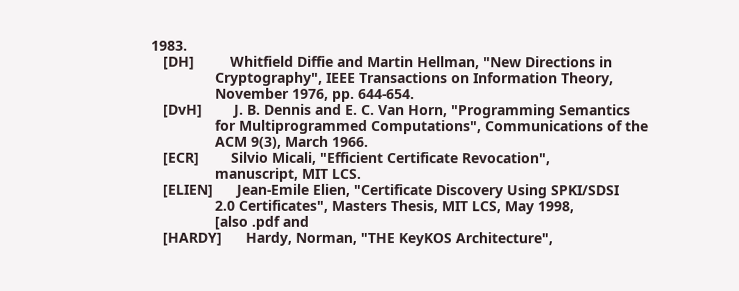1983.
   [DH]         Whitfield Diffie and Martin Hellman, "New Directions in
                Cryptography", IEEE Transactions on Information Theory,
                November 1976, pp. 644-654.
   [DvH]        J. B. Dennis and E. C. Van Horn, "Programming Semantics
                for Multiprogrammed Computations", Communications of the
                ACM 9(3), March 1966.
   [ECR]        Silvio Micali, "Efficient Certificate Revocation",
                manuscript, MIT LCS.
   [ELIEN]      Jean-Emile Elien, "Certificate Discovery Using SPKI/SDSI
                2.0 Certificates", Masters Thesis, MIT LCS, May 1998,
                [also .pdf and
   [HARDY]      Hardy, Norman, "THE KeyKOS Architecture",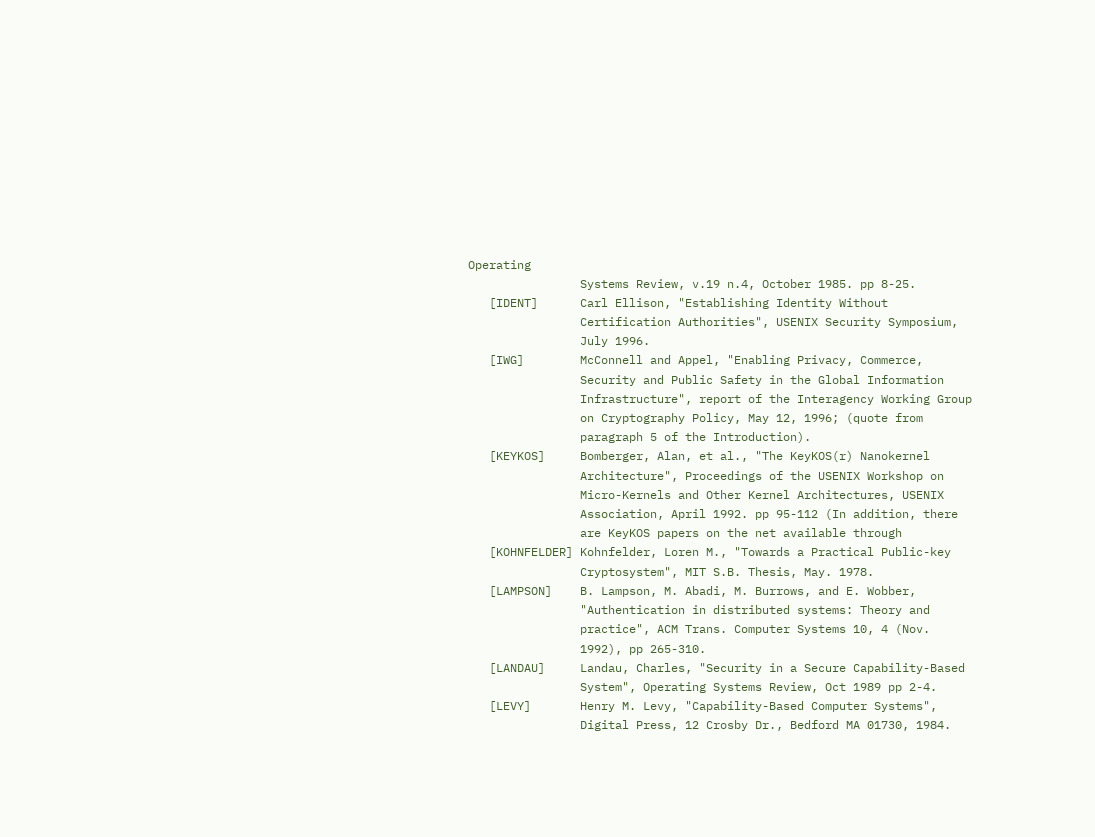Operating
                Systems Review, v.19 n.4, October 1985. pp 8-25.
   [IDENT]      Carl Ellison, "Establishing Identity Without
                Certification Authorities", USENIX Security Symposium,
                July 1996.
   [IWG]        McConnell and Appel, "Enabling Privacy, Commerce,
                Security and Public Safety in the Global Information
                Infrastructure", report of the Interagency Working Group
                on Cryptography Policy, May 12, 1996; (quote from
                paragraph 5 of the Introduction).
   [KEYKOS]     Bomberger, Alan, et al., "The KeyKOS(r) Nanokernel
                Architecture", Proceedings of the USENIX Workshop on
                Micro-Kernels and Other Kernel Architectures, USENIX
                Association, April 1992. pp 95-112 (In addition, there
                are KeyKOS papers on the net available through
   [KOHNFELDER] Kohnfelder, Loren M., "Towards a Practical Public-key
                Cryptosystem", MIT S.B. Thesis, May. 1978.
   [LAMPSON]    B. Lampson, M. Abadi, M. Burrows, and E. Wobber,
                "Authentication in distributed systems: Theory and
                practice", ACM Trans. Computer Systems 10, 4 (Nov.
                1992), pp 265-310.
   [LANDAU]     Landau, Charles, "Security in a Secure Capability-Based
                System", Operating Systems Review, Oct 1989 pp 2-4.
   [LEVY]       Henry M. Levy, "Capability-Based Computer Systems",
                Digital Press, 12 Crosby Dr., Bedford MA 01730, 1984.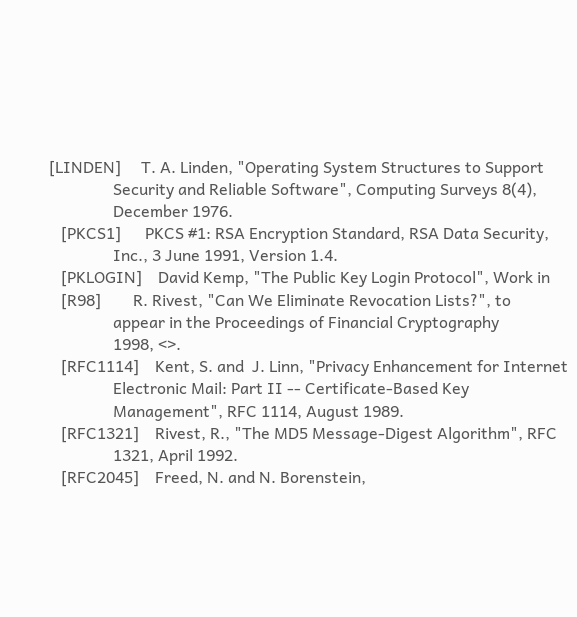[LINDEN]     T. A. Linden, "Operating System Structures to Support
                Security and Reliable Software", Computing Surveys 8(4),
                December 1976.
   [PKCS1]      PKCS #1: RSA Encryption Standard, RSA Data Security,
                Inc., 3 June 1991, Version 1.4.
   [PKLOGIN]    David Kemp, "The Public Key Login Protocol", Work in
   [R98]        R. Rivest, "Can We Eliminate Revocation Lists?", to
                appear in the Proceedings of Financial Cryptography
                1998, <>.
   [RFC1114]    Kent, S. and  J. Linn, "Privacy Enhancement for Internet
                Electronic Mail: Part II -- Certificate-Based Key
                Management", RFC 1114, August 1989.
   [RFC1321]    Rivest, R., "The MD5 Message-Digest Algorithm", RFC
                1321, April 1992.
   [RFC2045]    Freed, N. and N. Borenstein,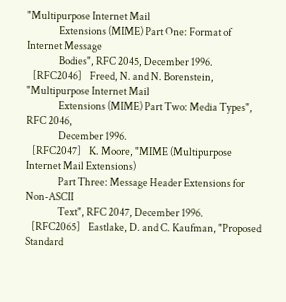"Multipurpose Internet Mail
                Extensions (MIME) Part One: Format of Internet Message
                Bodies", RFC 2045, December 1996.
   [RFC2046]    Freed, N. and N. Borenstein, "Multipurpose Internet Mail
                Extensions (MIME) Part Two: Media Types", RFC 2046,
                December 1996.
   [RFC2047]    K. Moore, "MIME (Multipurpose Internet Mail Extensions)
                Part Three: Message Header Extensions for Non-ASCII
                Text", RFC 2047, December 1996.
   [RFC2065]    Eastlake, D. and C. Kaufman, "Proposed Standard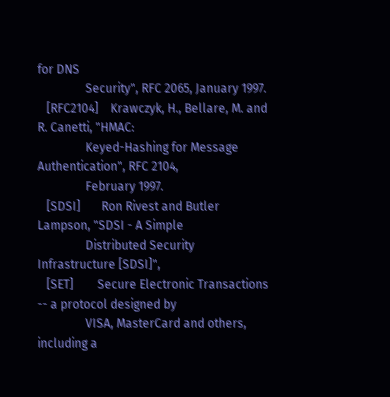for DNS
                Security", RFC 2065, January 1997.
   [RFC2104]    Krawczyk, H., Bellare, M. and R. Canetti, "HMAC:
                Keyed-Hashing for Message Authentication", RFC 2104,
                February 1997.
   [SDSI]       Ron Rivest and Butler Lampson, "SDSI - A Simple
                Distributed Security Infrastructure [SDSI]",
   [SET]        Secure Electronic Transactions -- a protocol designed by
                VISA, MasterCard and others, including a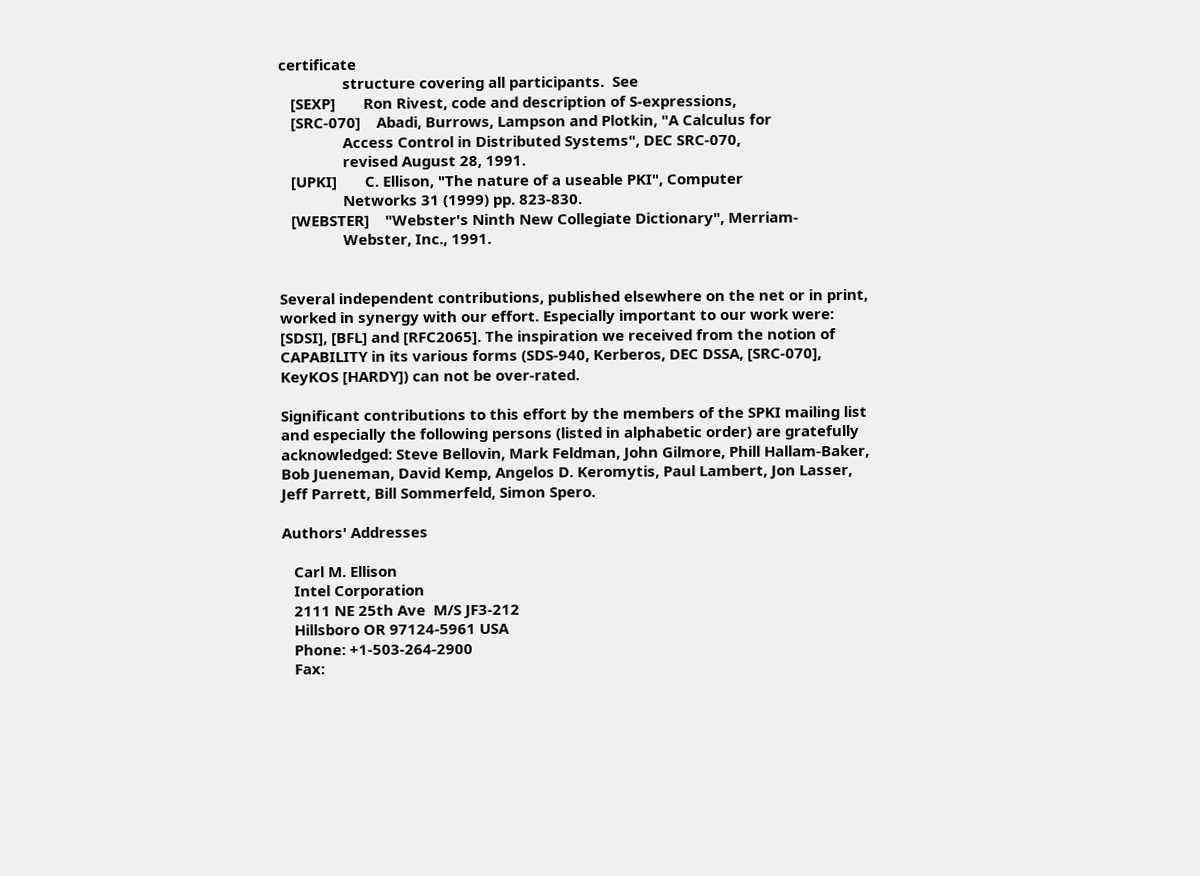certificate
                structure covering all participants.  See
   [SEXP]       Ron Rivest, code and description of S-expressions,
   [SRC-070]    Abadi, Burrows, Lampson and Plotkin, "A Calculus for
                Access Control in Distributed Systems", DEC SRC-070,
                revised August 28, 1991.
   [UPKI]       C. Ellison, "The nature of a useable PKI", Computer
                Networks 31 (1999) pp. 823-830.
   [WEBSTER]    "Webster's Ninth New Collegiate Dictionary", Merriam-
                Webster, Inc., 1991.


Several independent contributions, published elsewhere on the net or in print, worked in synergy with our effort. Especially important to our work were: [SDSI], [BFL] and [RFC2065]. The inspiration we received from the notion of CAPABILITY in its various forms (SDS-940, Kerberos, DEC DSSA, [SRC-070], KeyKOS [HARDY]) can not be over-rated.

Significant contributions to this effort by the members of the SPKI mailing list and especially the following persons (listed in alphabetic order) are gratefully acknowledged: Steve Bellovin, Mark Feldman, John Gilmore, Phill Hallam-Baker, Bob Jueneman, David Kemp, Angelos D. Keromytis, Paul Lambert, Jon Lasser, Jeff Parrett, Bill Sommerfeld, Simon Spero.

Authors' Addresses

   Carl M. Ellison
   Intel Corporation
   2111 NE 25th Ave  M/S JF3-212
   Hillsboro OR 97124-5961 USA
   Phone: +1-503-264-2900
   Fax: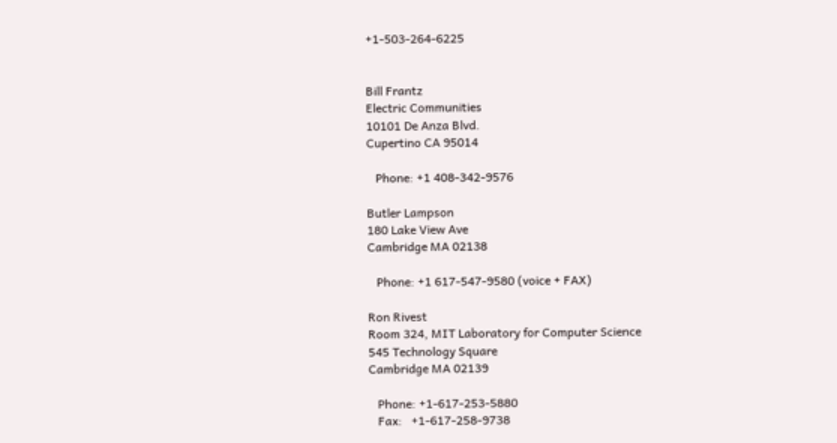+1-503-264-6225


Bill Frantz
Electric Communities
10101 De Anza Blvd.
Cupertino CA 95014

   Phone: +1 408-342-9576

Butler Lampson
180 Lake View Ave
Cambridge MA 02138

   Phone: +1 617-547-9580 (voice + FAX)

Ron Rivest
Room 324, MIT Laboratory for Computer Science
545 Technology Square
Cambridge MA 02139

   Phone: +1-617-253-5880
   Fax:   +1-617-258-9738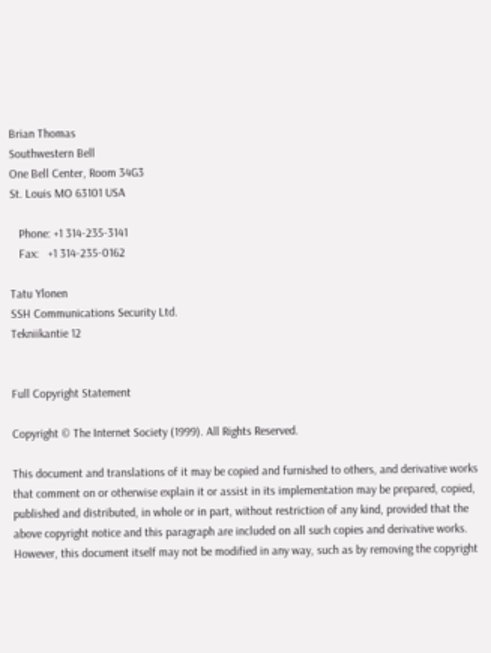Brian Thomas
Southwestern Bell
One Bell Center, Room 34G3
St. Louis MO 63101 USA

   Phone: +1 314-235-3141
   Fax:   +1 314-235-0162

Tatu Ylonen
SSH Communications Security Ltd.
Tekniikantie 12


Full Copyright Statement

Copyright © The Internet Society (1999). All Rights Reserved.

This document and translations of it may be copied and furnished to others, and derivative works that comment on or otherwise explain it or assist in its implementation may be prepared, copied, published and distributed, in whole or in part, without restriction of any kind, provided that the above copyright notice and this paragraph are included on all such copies and derivative works. However, this document itself may not be modified in any way, such as by removing the copyright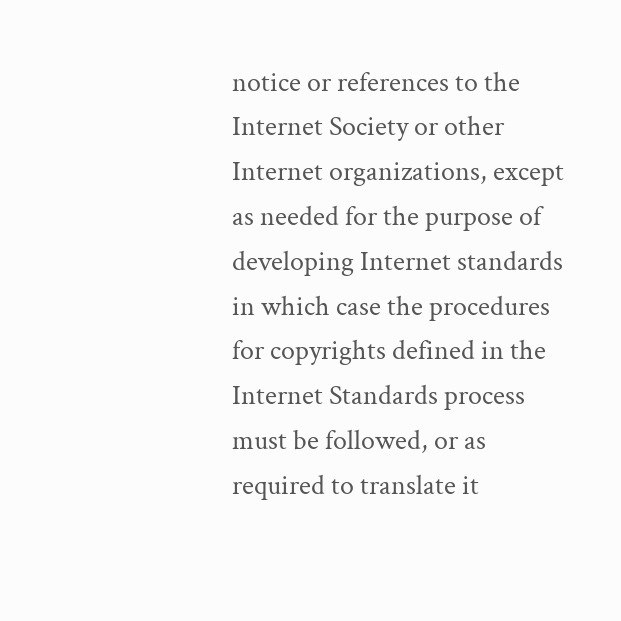notice or references to the Internet Society or other Internet organizations, except as needed for the purpose of developing Internet standards in which case the procedures for copyrights defined in the Internet Standards process must be followed, or as required to translate it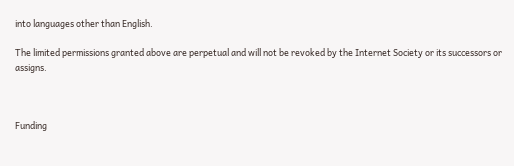into languages other than English.

The limited permissions granted above are perpetual and will not be revoked by the Internet Society or its successors or assigns.



Funding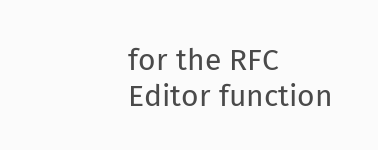for the RFC Editor function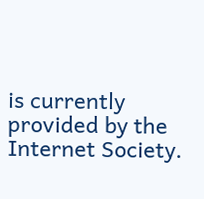is currently provided by the Internet Society.